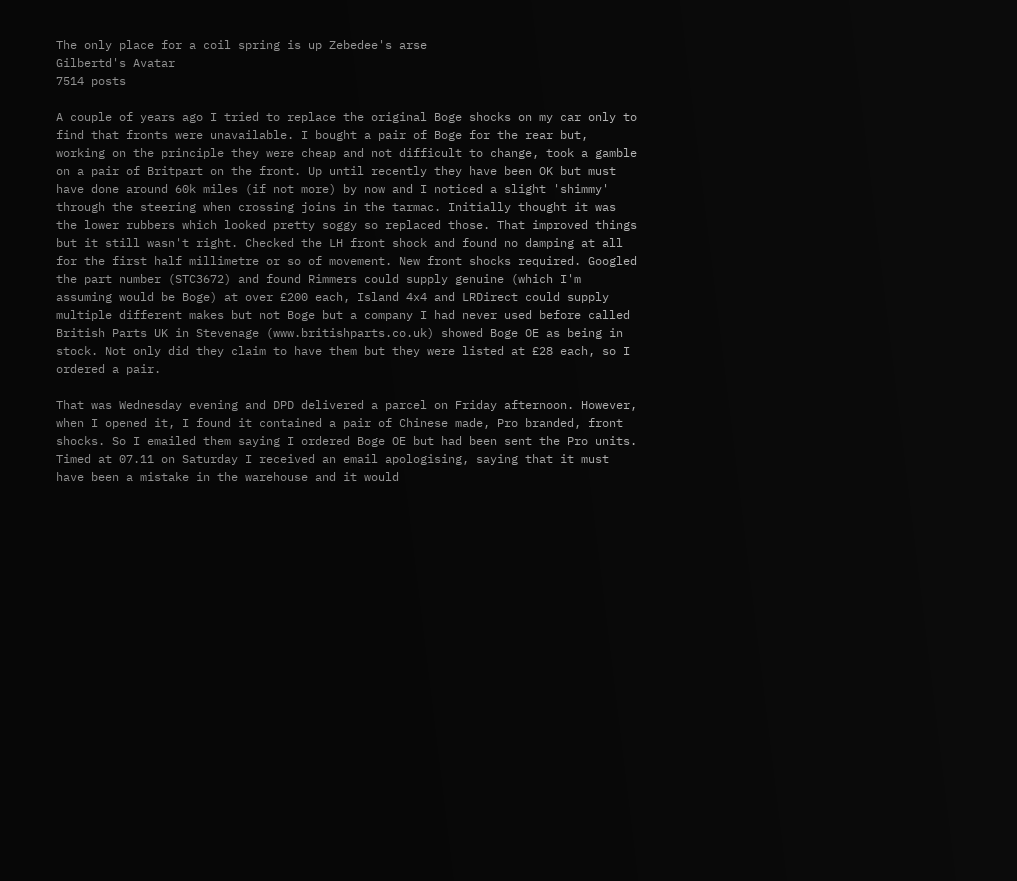The only place for a coil spring is up Zebedee's arse
Gilbertd's Avatar
7514 posts

A couple of years ago I tried to replace the original Boge shocks on my car only to find that fronts were unavailable. I bought a pair of Boge for the rear but, working on the principle they were cheap and not difficult to change, took a gamble on a pair of Britpart on the front. Up until recently they have been OK but must have done around 60k miles (if not more) by now and I noticed a slight 'shimmy' through the steering when crossing joins in the tarmac. Initially thought it was the lower rubbers which looked pretty soggy so replaced those. That improved things but it still wasn't right. Checked the LH front shock and found no damping at all for the first half millimetre or so of movement. New front shocks required. Googled the part number (STC3672) and found Rimmers could supply genuine (which I'm assuming would be Boge) at over £200 each, Island 4x4 and LRDirect could supply multiple different makes but not Boge but a company I had never used before called British Parts UK in Stevenage (www.britishparts.co.uk) showed Boge OE as being in stock. Not only did they claim to have them but they were listed at £28 each, so I ordered a pair.

That was Wednesday evening and DPD delivered a parcel on Friday afternoon. However, when I opened it, I found it contained a pair of Chinese made, Pro branded, front shocks. So I emailed them saying I ordered Boge OE but had been sent the Pro units. Timed at 07.11 on Saturday I received an email apologising, saying that it must have been a mistake in the warehouse and it would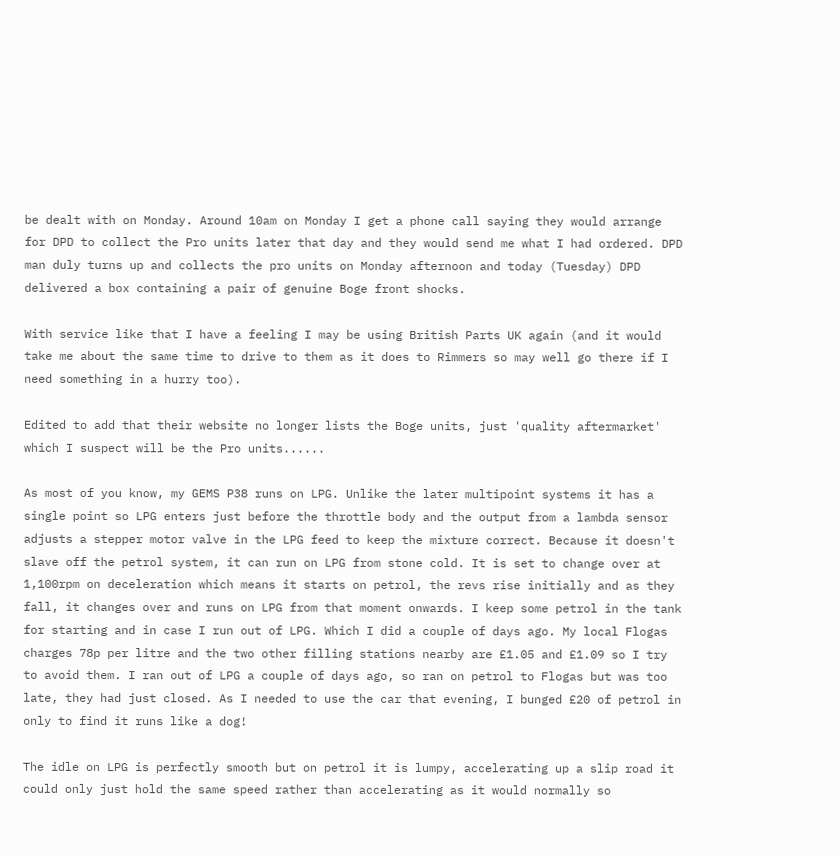be dealt with on Monday. Around 10am on Monday I get a phone call saying they would arrange for DPD to collect the Pro units later that day and they would send me what I had ordered. DPD man duly turns up and collects the pro units on Monday afternoon and today (Tuesday) DPD delivered a box containing a pair of genuine Boge front shocks.

With service like that I have a feeling I may be using British Parts UK again (and it would take me about the same time to drive to them as it does to Rimmers so may well go there if I need something in a hurry too).

Edited to add that their website no longer lists the Boge units, just 'quality aftermarket' which I suspect will be the Pro units......

As most of you know, my GEMS P38 runs on LPG. Unlike the later multipoint systems it has a single point so LPG enters just before the throttle body and the output from a lambda sensor adjusts a stepper motor valve in the LPG feed to keep the mixture correct. Because it doesn't slave off the petrol system, it can run on LPG from stone cold. It is set to change over at 1,100rpm on deceleration which means it starts on petrol, the revs rise initially and as they fall, it changes over and runs on LPG from that moment onwards. I keep some petrol in the tank for starting and in case I run out of LPG. Which I did a couple of days ago. My local Flogas charges 78p per litre and the two other filling stations nearby are £1.05 and £1.09 so I try to avoid them. I ran out of LPG a couple of days ago, so ran on petrol to Flogas but was too late, they had just closed. As I needed to use the car that evening, I bunged £20 of petrol in only to find it runs like a dog!

The idle on LPG is perfectly smooth but on petrol it is lumpy, accelerating up a slip road it could only just hold the same speed rather than accelerating as it would normally so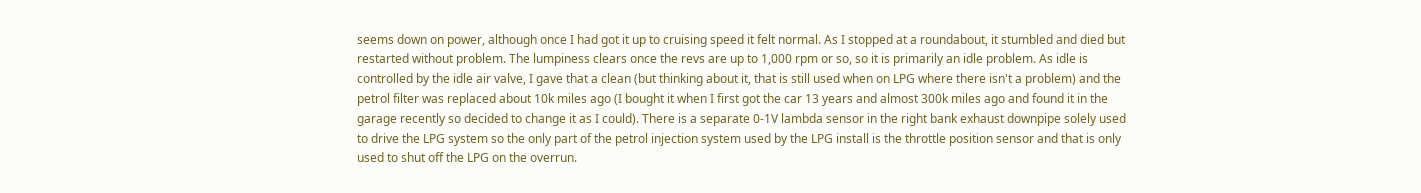seems down on power, although once I had got it up to cruising speed it felt normal. As I stopped at a roundabout, it stumbled and died but restarted without problem. The lumpiness clears once the revs are up to 1,000 rpm or so, so it is primarily an idle problem. As idle is controlled by the idle air valve, I gave that a clean (but thinking about it, that is still used when on LPG where there isn't a problem) and the petrol filter was replaced about 10k miles ago (I bought it when I first got the car 13 years and almost 300k miles ago and found it in the garage recently so decided to change it as I could). There is a separate 0-1V lambda sensor in the right bank exhaust downpipe solely used to drive the LPG system so the only part of the petrol injection system used by the LPG install is the throttle position sensor and that is only used to shut off the LPG on the overrun.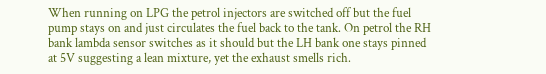When running on LPG the petrol injectors are switched off but the fuel pump stays on and just circulates the fuel back to the tank. On petrol the RH bank lambda sensor switches as it should but the LH bank one stays pinned at 5V suggesting a lean mixture, yet the exhaust smells rich.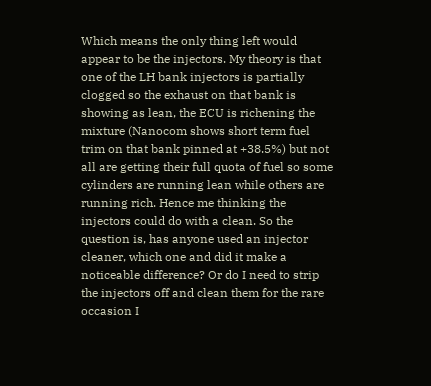Which means the only thing left would appear to be the injectors. My theory is that one of the LH bank injectors is partially clogged so the exhaust on that bank is showing as lean, the ECU is richening the mixture (Nanocom shows short term fuel trim on that bank pinned at +38.5%) but not all are getting their full quota of fuel so some cylinders are running lean while others are running rich. Hence me thinking the injectors could do with a clean. So the question is, has anyone used an injector cleaner, which one and did it make a noticeable difference? Or do I need to strip the injectors off and clean them for the rare occasion I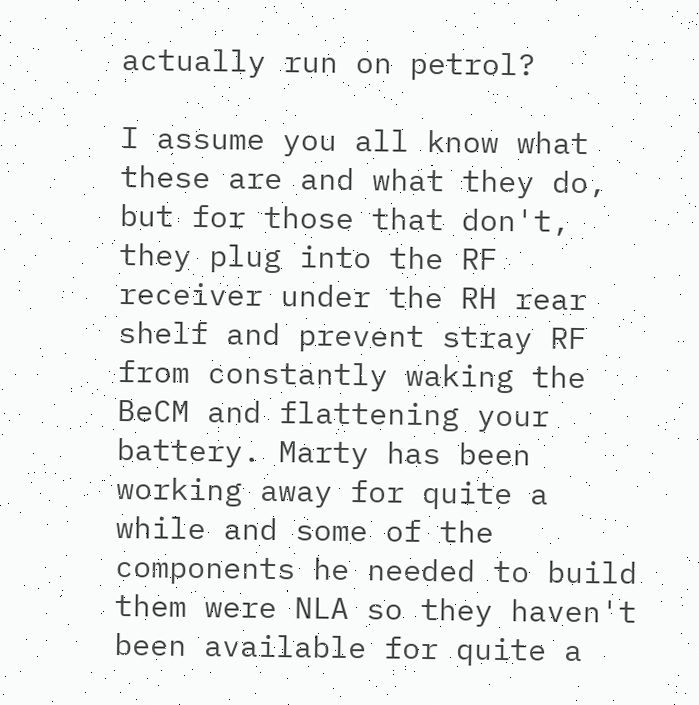actually run on petrol?

I assume you all know what these are and what they do, but for those that don't, they plug into the RF receiver under the RH rear shelf and prevent stray RF from constantly waking the BeCM and flattening your battery. Marty has been working away for quite a while and some of the components he needed to build them were NLA so they haven't been available for quite a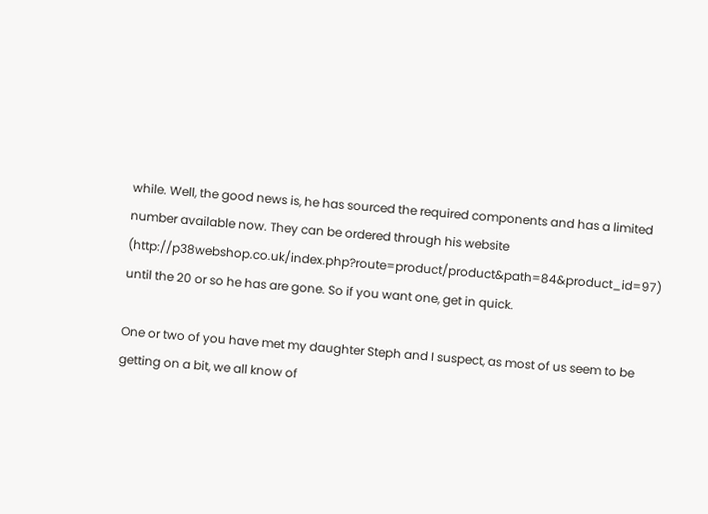while. Well, the good news is, he has sourced the required components and has a limited number available now. They can be ordered through his website (http://p38webshop.co.uk/index.php?route=product/product&path=84&product_id=97) until the 20 or so he has are gone. So if you want one, get in quick.

One or two of you have met my daughter Steph and I suspect, as most of us seem to be getting on a bit, we all know of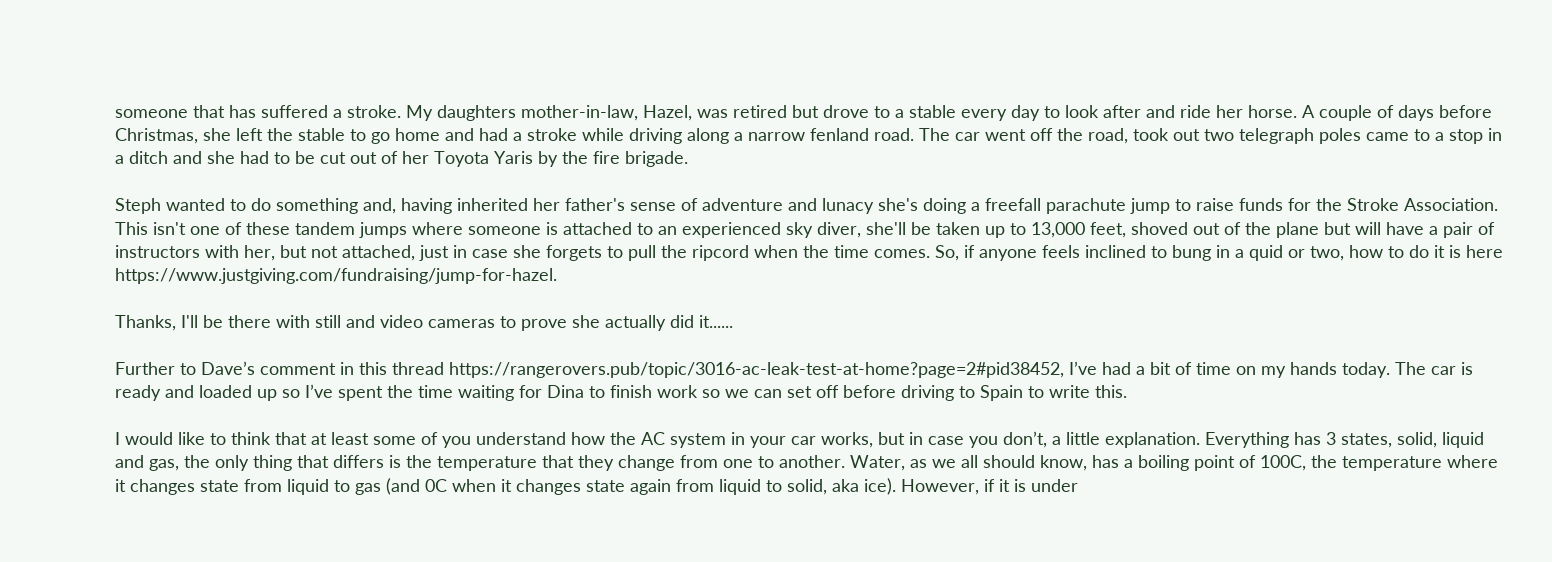someone that has suffered a stroke. My daughters mother-in-law, Hazel, was retired but drove to a stable every day to look after and ride her horse. A couple of days before Christmas, she left the stable to go home and had a stroke while driving along a narrow fenland road. The car went off the road, took out two telegraph poles came to a stop in a ditch and she had to be cut out of her Toyota Yaris by the fire brigade.

Steph wanted to do something and, having inherited her father's sense of adventure and lunacy she's doing a freefall parachute jump to raise funds for the Stroke Association. This isn't one of these tandem jumps where someone is attached to an experienced sky diver, she'll be taken up to 13,000 feet, shoved out of the plane but will have a pair of instructors with her, but not attached, just in case she forgets to pull the ripcord when the time comes. So, if anyone feels inclined to bung in a quid or two, how to do it is here https://www.justgiving.com/fundraising/jump-for-hazel.

Thanks, I'll be there with still and video cameras to prove she actually did it......

Further to Dave’s comment in this thread https://rangerovers.pub/topic/3016-ac-leak-test-at-home?page=2#pid38452, I’ve had a bit of time on my hands today. The car is ready and loaded up so I’ve spent the time waiting for Dina to finish work so we can set off before driving to Spain to write this.

I would like to think that at least some of you understand how the AC system in your car works, but in case you don’t, a little explanation. Everything has 3 states, solid, liquid and gas, the only thing that differs is the temperature that they change from one to another. Water, as we all should know, has a boiling point of 100C, the temperature where it changes state from liquid to gas (and 0C when it changes state again from liquid to solid, aka ice). However, if it is under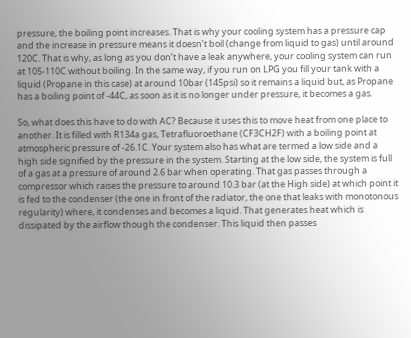pressure, the boiling point increases. That is why your cooling system has a pressure cap and the increase in pressure means it doesn’t boil (change from liquid to gas) until around 120C. That is why, as long as you don’t have a leak anywhere, your cooling system can run at 105-110C without boiling. In the same way, if you run on LPG you fill your tank with a liquid (Propane in this case) at around 10bar (145psi) so it remains a liquid but, as Propane has a boiling point of -44C, as soon as it is no longer under pressure, it becomes a gas.

So, what does this have to do with AC? Because it uses this to move heat from one place to another. It is filled with R134a gas, Tetrafluoroethane (CF3CH2F) with a boiling point at atmospheric pressure of -26.1C. Your system also has what are termed a low side and a high side signified by the pressure in the system. Starting at the low side, the system is full of a gas at a pressure of around 2.6 bar when operating. That gas passes through a compressor which raises the pressure to around 10.3 bar (at the High side) at which point it is fed to the condenser (the one in front of the radiator, the one that leaks with monotonous regularity) where, it condenses and becomes a liquid. That generates heat which is dissipated by the airflow though the condenser. This liquid then passes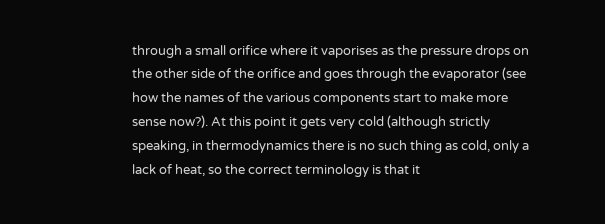through a small orifice where it vaporises as the pressure drops on the other side of the orifice and goes through the evaporator (see how the names of the various components start to make more sense now?). At this point it gets very cold (although strictly speaking, in thermodynamics there is no such thing as cold, only a lack of heat, so the correct terminology is that it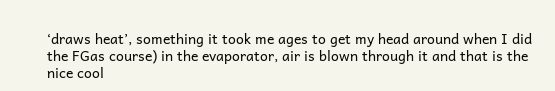‘draws heat’, something it took me ages to get my head around when I did the FGas course) in the evaporator, air is blown through it and that is the nice cool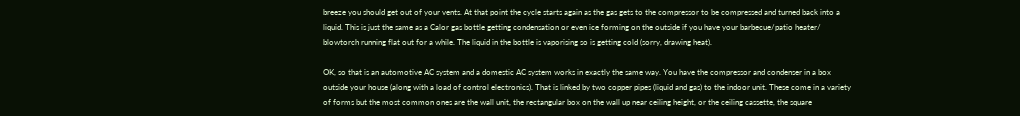breeze you should get out of your vents. At that point the cycle starts again as the gas gets to the compressor to be compressed and turned back into a liquid. This is just the same as a Calor gas bottle getting condensation or even ice forming on the outside if you have your barbecue/patio heater/ blowtorch running flat out for a while. The liquid in the bottle is vaporising so is getting cold (sorry, drawing heat).

OK, so that is an automotive AC system and a domestic AC system works in exactly the same way. You have the compressor and condenser in a box outside your house (along with a load of control electronics). That is linked by two copper pipes (liquid and gas) to the indoor unit. These come in a variety of forms but the most common ones are the wall unit, the rectangular box on the wall up near ceiling height, or the ceiling cassette, the square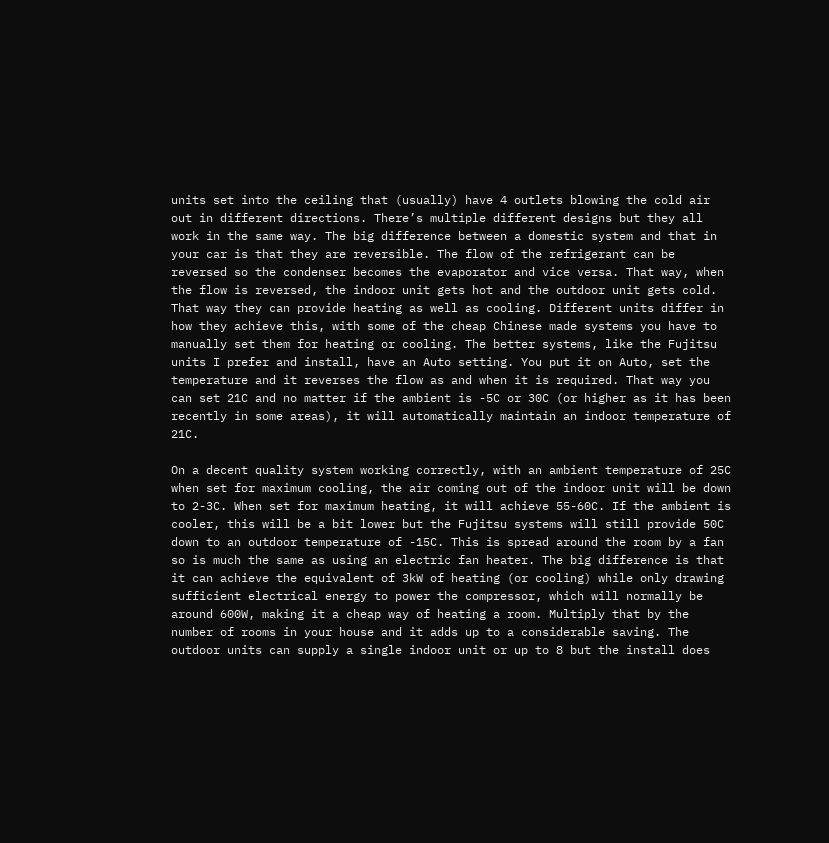units set into the ceiling that (usually) have 4 outlets blowing the cold air out in different directions. There’s multiple different designs but they all work in the same way. The big difference between a domestic system and that in your car is that they are reversible. The flow of the refrigerant can be reversed so the condenser becomes the evaporator and vice versa. That way, when the flow is reversed, the indoor unit gets hot and the outdoor unit gets cold. That way they can provide heating as well as cooling. Different units differ in how they achieve this, with some of the cheap Chinese made systems you have to manually set them for heating or cooling. The better systems, like the Fujitsu units I prefer and install, have an Auto setting. You put it on Auto, set the temperature and it reverses the flow as and when it is required. That way you can set 21C and no matter if the ambient is -5C or 30C (or higher as it has been recently in some areas), it will automatically maintain an indoor temperature of 21C.

On a decent quality system working correctly, with an ambient temperature of 25C when set for maximum cooling, the air coming out of the indoor unit will be down to 2-3C. When set for maximum heating, it will achieve 55-60C. If the ambient is cooler, this will be a bit lower but the Fujitsu systems will still provide 50C down to an outdoor temperature of -15C. This is spread around the room by a fan so is much the same as using an electric fan heater. The big difference is that it can achieve the equivalent of 3kW of heating (or cooling) while only drawing sufficient electrical energy to power the compressor, which will normally be around 600W, making it a cheap way of heating a room. Multiply that by the number of rooms in your house and it adds up to a considerable saving. The outdoor units can supply a single indoor unit or up to 8 but the install does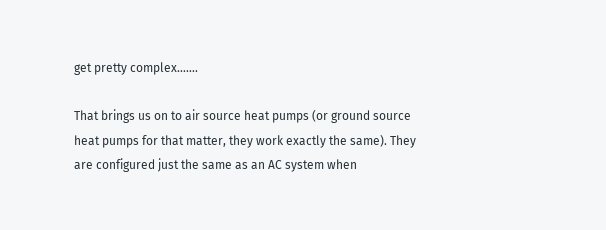get pretty complex…….

That brings us on to air source heat pumps (or ground source heat pumps for that matter, they work exactly the same). They are configured just the same as an AC system when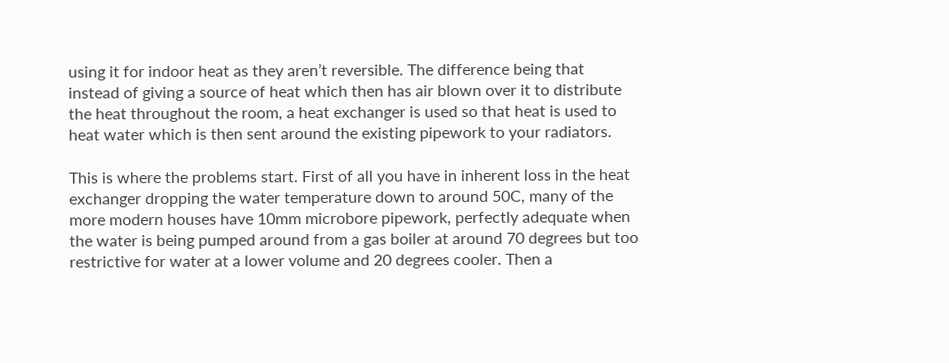using it for indoor heat as they aren’t reversible. The difference being that instead of giving a source of heat which then has air blown over it to distribute the heat throughout the room, a heat exchanger is used so that heat is used to heat water which is then sent around the existing pipework to your radiators.

This is where the problems start. First of all you have in inherent loss in the heat exchanger dropping the water temperature down to around 50C, many of the more modern houses have 10mm microbore pipework, perfectly adequate when the water is being pumped around from a gas boiler at around 70 degrees but too restrictive for water at a lower volume and 20 degrees cooler. Then a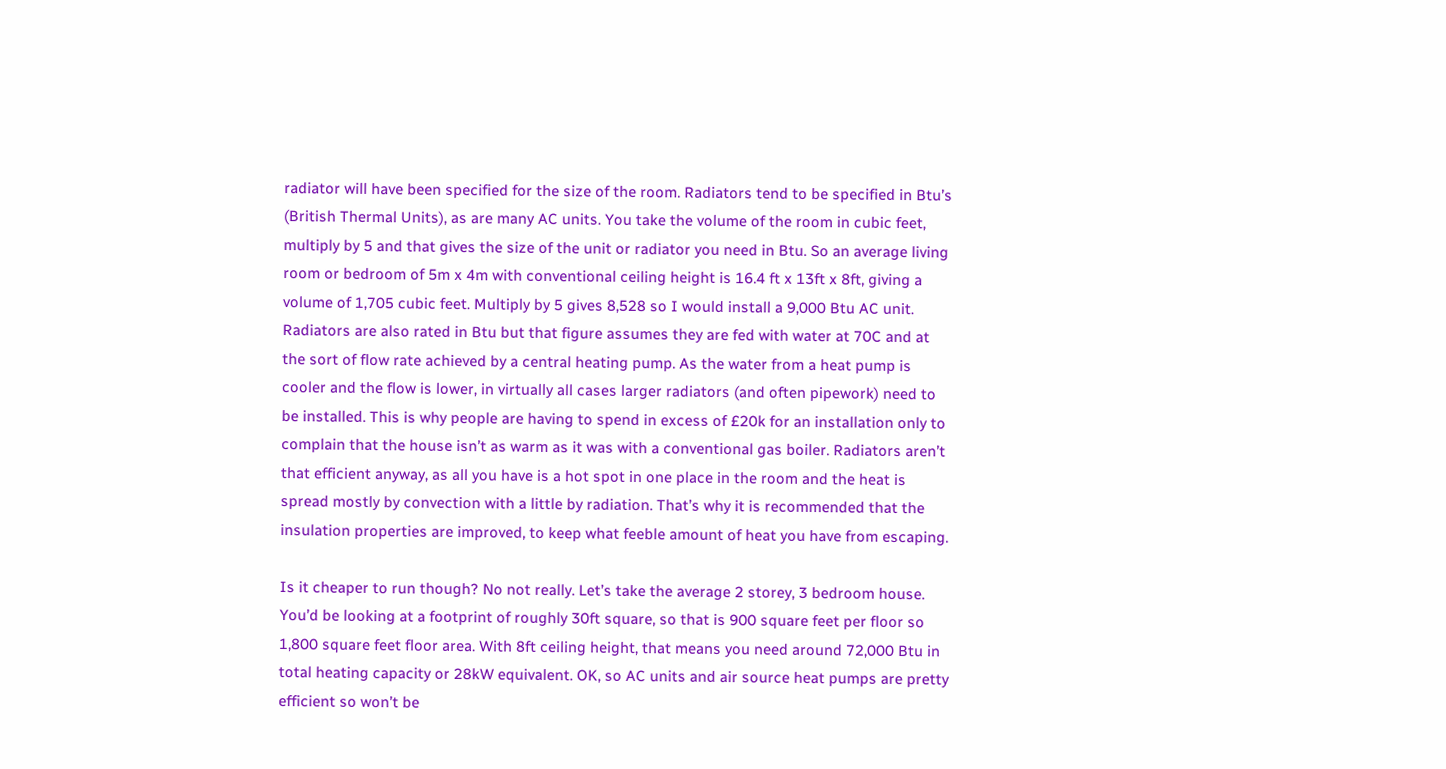radiator will have been specified for the size of the room. Radiators tend to be specified in Btu’s (British Thermal Units), as are many AC units. You take the volume of the room in cubic feet, multiply by 5 and that gives the size of the unit or radiator you need in Btu. So an average living room or bedroom of 5m x 4m with conventional ceiling height is 16.4 ft x 13ft x 8ft, giving a volume of 1,705 cubic feet. Multiply by 5 gives 8,528 so I would install a 9,000 Btu AC unit. Radiators are also rated in Btu but that figure assumes they are fed with water at 70C and at the sort of flow rate achieved by a central heating pump. As the water from a heat pump is cooler and the flow is lower, in virtually all cases larger radiators (and often pipework) need to be installed. This is why people are having to spend in excess of £20k for an installation only to complain that the house isn’t as warm as it was with a conventional gas boiler. Radiators aren’t that efficient anyway, as all you have is a hot spot in one place in the room and the heat is spread mostly by convection with a little by radiation. That’s why it is recommended that the insulation properties are improved, to keep what feeble amount of heat you have from escaping.

Is it cheaper to run though? No not really. Let’s take the average 2 storey, 3 bedroom house. You’d be looking at a footprint of roughly 30ft square, so that is 900 square feet per floor so 1,800 square feet floor area. With 8ft ceiling height, that means you need around 72,000 Btu in total heating capacity or 28kW equivalent. OK, so AC units and air source heat pumps are pretty efficient so won’t be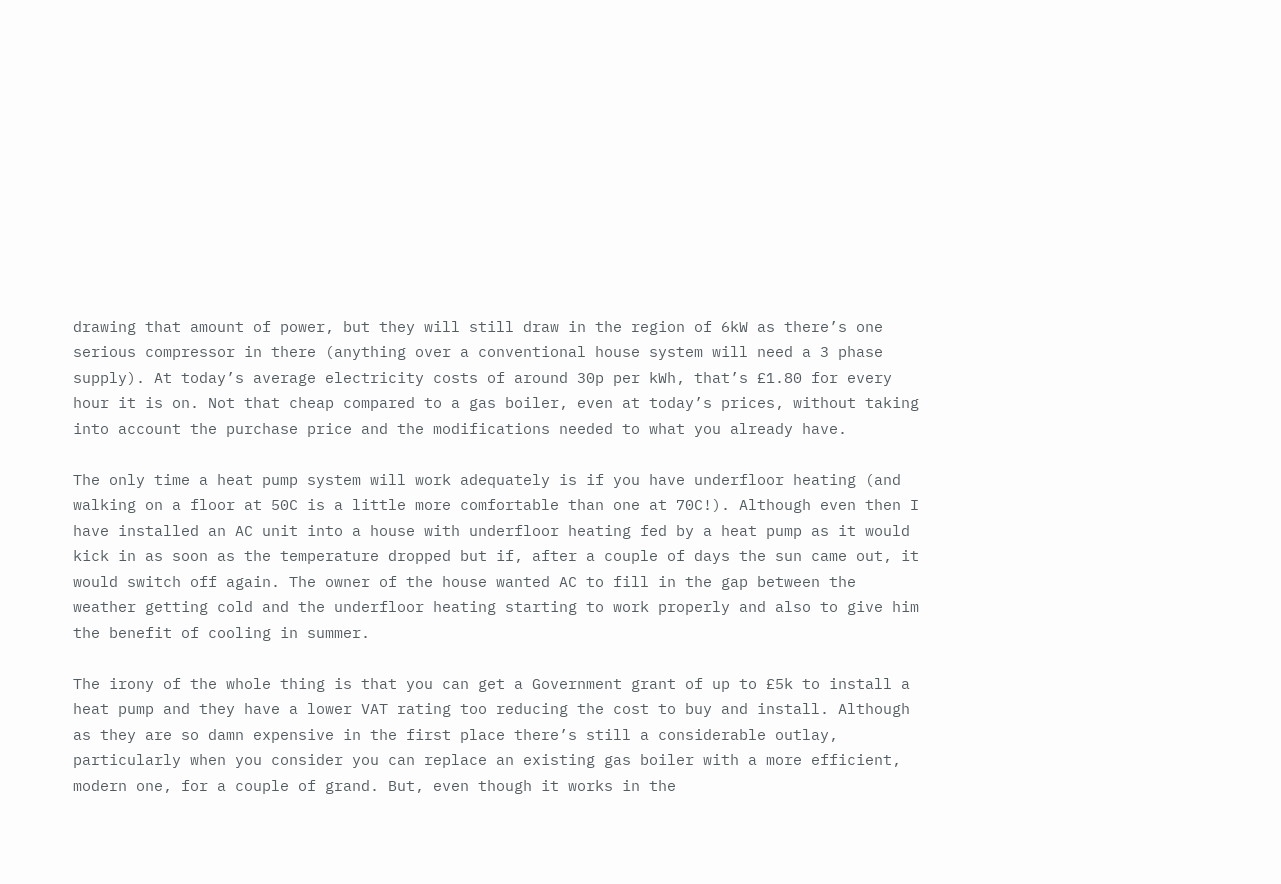drawing that amount of power, but they will still draw in the region of 6kW as there’s one serious compressor in there (anything over a conventional house system will need a 3 phase supply). At today’s average electricity costs of around 30p per kWh, that’s £1.80 for every hour it is on. Not that cheap compared to a gas boiler, even at today’s prices, without taking into account the purchase price and the modifications needed to what you already have.

The only time a heat pump system will work adequately is if you have underfloor heating (and walking on a floor at 50C is a little more comfortable than one at 70C!). Although even then I have installed an AC unit into a house with underfloor heating fed by a heat pump as it would kick in as soon as the temperature dropped but if, after a couple of days the sun came out, it would switch off again. The owner of the house wanted AC to fill in the gap between the weather getting cold and the underfloor heating starting to work properly and also to give him the benefit of cooling in summer.

The irony of the whole thing is that you can get a Government grant of up to £5k to install a heat pump and they have a lower VAT rating too reducing the cost to buy and install. Although as they are so damn expensive in the first place there’s still a considerable outlay, particularly when you consider you can replace an existing gas boiler with a more efficient, modern one, for a couple of grand. But, even though it works in the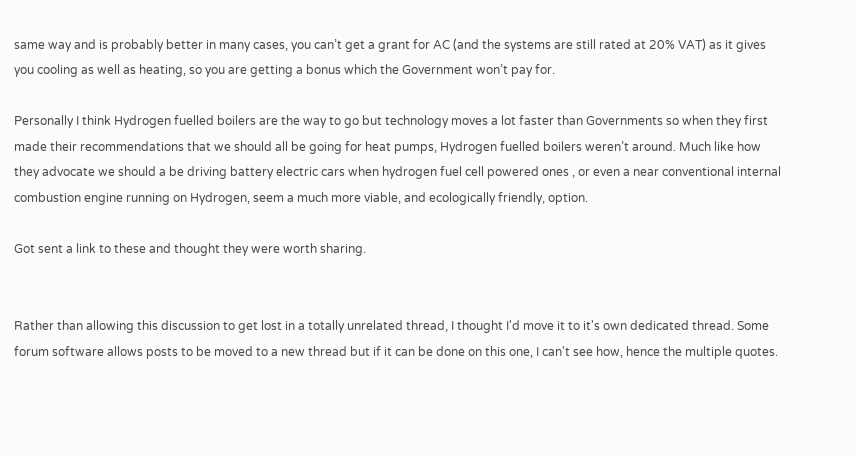same way and is probably better in many cases, you can’t get a grant for AC (and the systems are still rated at 20% VAT) as it gives you cooling as well as heating, so you are getting a bonus which the Government won’t pay for.

Personally I think Hydrogen fuelled boilers are the way to go but technology moves a lot faster than Governments so when they first made their recommendations that we should all be going for heat pumps, Hydrogen fuelled boilers weren’t around. Much like how they advocate we should a be driving battery electric cars when hydrogen fuel cell powered ones , or even a near conventional internal combustion engine running on Hydrogen, seem a much more viable, and ecologically friendly, option.

Got sent a link to these and thought they were worth sharing.


Rather than allowing this discussion to get lost in a totally unrelated thread, I thought I'd move it to it's own dedicated thread. Some forum software allows posts to be moved to a new thread but if it can be done on this one, I can't see how, hence the multiple quotes.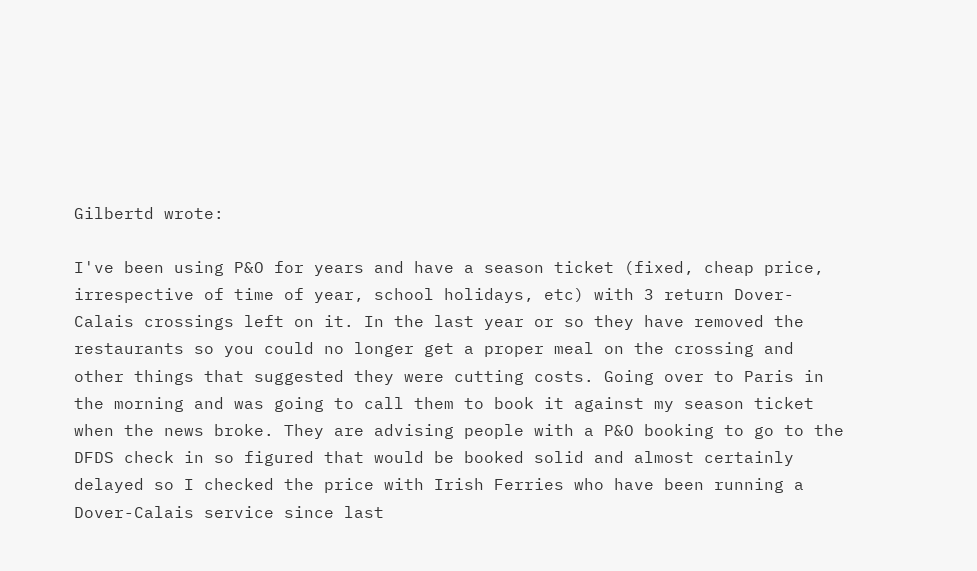Gilbertd wrote:

I've been using P&O for years and have a season ticket (fixed, cheap price, irrespective of time of year, school holidays, etc) with 3 return Dover-Calais crossings left on it. In the last year or so they have removed the restaurants so you could no longer get a proper meal on the crossing and other things that suggested they were cutting costs. Going over to Paris in the morning and was going to call them to book it against my season ticket when the news broke. They are advising people with a P&O booking to go to the DFDS check in so figured that would be booked solid and almost certainly delayed so I checked the price with Irish Ferries who have been running a Dover-Calais service since last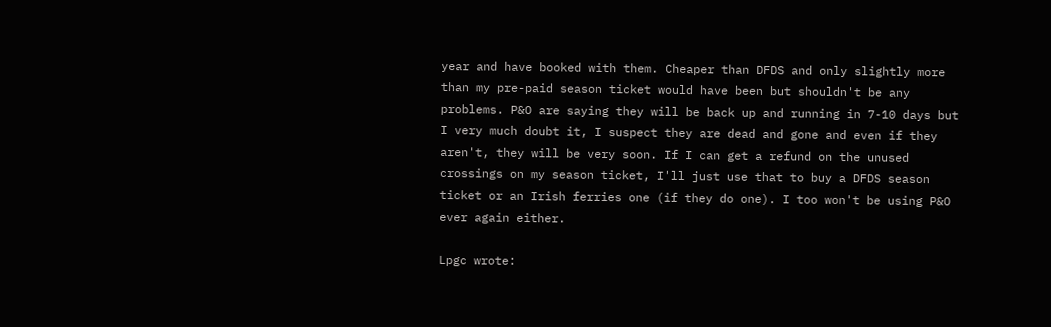year and have booked with them. Cheaper than DFDS and only slightly more than my pre-paid season ticket would have been but shouldn't be any problems. P&O are saying they will be back up and running in 7-10 days but I very much doubt it, I suspect they are dead and gone and even if they aren't, they will be very soon. If I can get a refund on the unused crossings on my season ticket, I'll just use that to buy a DFDS season ticket or an Irish ferries one (if they do one). I too won't be using P&O ever again either.

Lpgc wrote: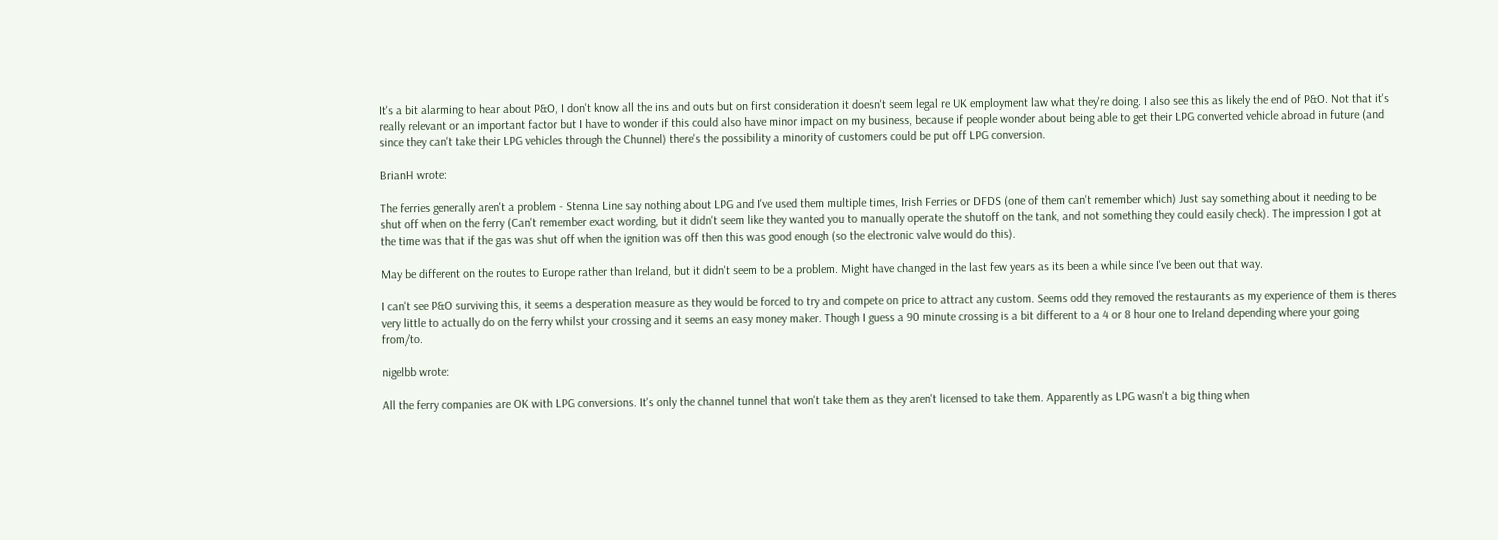It's a bit alarming to hear about P&O, I don't know all the ins and outs but on first consideration it doesn't seem legal re UK employment law what they're doing. I also see this as likely the end of P&O. Not that it's really relevant or an important factor but I have to wonder if this could also have minor impact on my business, because if people wonder about being able to get their LPG converted vehicle abroad in future (and since they can't take their LPG vehicles through the Chunnel) there's the possibility a minority of customers could be put off LPG conversion.

BrianH wrote:

The ferries generally aren't a problem - Stenna Line say nothing about LPG and I've used them multiple times, Irish Ferries or DFDS (one of them can't remember which) Just say something about it needing to be shut off when on the ferry (Can't remember exact wording, but it didn't seem like they wanted you to manually operate the shutoff on the tank, and not something they could easily check). The impression I got at the time was that if the gas was shut off when the ignition was off then this was good enough (so the electronic valve would do this).

May be different on the routes to Europe rather than Ireland, but it didn't seem to be a problem. Might have changed in the last few years as its been a while since I've been out that way.

I can't see P&O surviving this, it seems a desperation measure as they would be forced to try and compete on price to attract any custom. Seems odd they removed the restaurants as my experience of them is theres very little to actually do on the ferry whilst your crossing and it seems an easy money maker. Though I guess a 90 minute crossing is a bit different to a 4 or 8 hour one to Ireland depending where your going from/to.

nigelbb wrote:

All the ferry companies are OK with LPG conversions. It's only the channel tunnel that won't take them as they aren't licensed to take them. Apparently as LPG wasn't a big thing when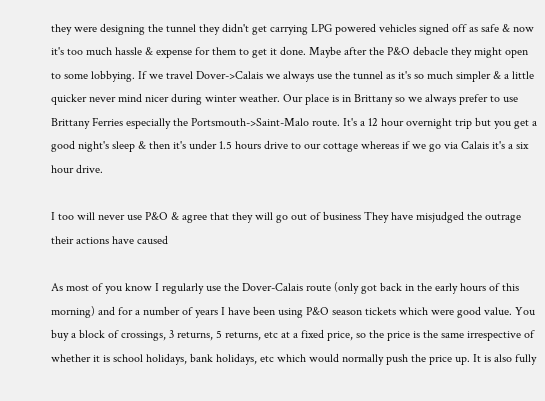they were designing the tunnel they didn't get carrying LPG powered vehicles signed off as safe & now it's too much hassle & expense for them to get it done. Maybe after the P&O debacle they might open to some lobbying. If we travel Dover->Calais we always use the tunnel as it's so much simpler & a little quicker never mind nicer during winter weather. Our place is in Brittany so we always prefer to use Brittany Ferries especially the Portsmouth->Saint-Malo route. It's a 12 hour overnight trip but you get a good night's sleep & then it's under 1.5 hours drive to our cottage whereas if we go via Calais it's a six hour drive.

I too will never use P&O & agree that they will go out of business They have misjudged the outrage their actions have caused

As most of you know I regularly use the Dover-Calais route (only got back in the early hours of this morning) and for a number of years I have been using P&O season tickets which were good value. You buy a block of crossings, 3 returns, 5 returns, etc at a fixed price, so the price is the same irrespective of whether it is school holidays, bank holidays, etc which would normally push the price up. It is also fully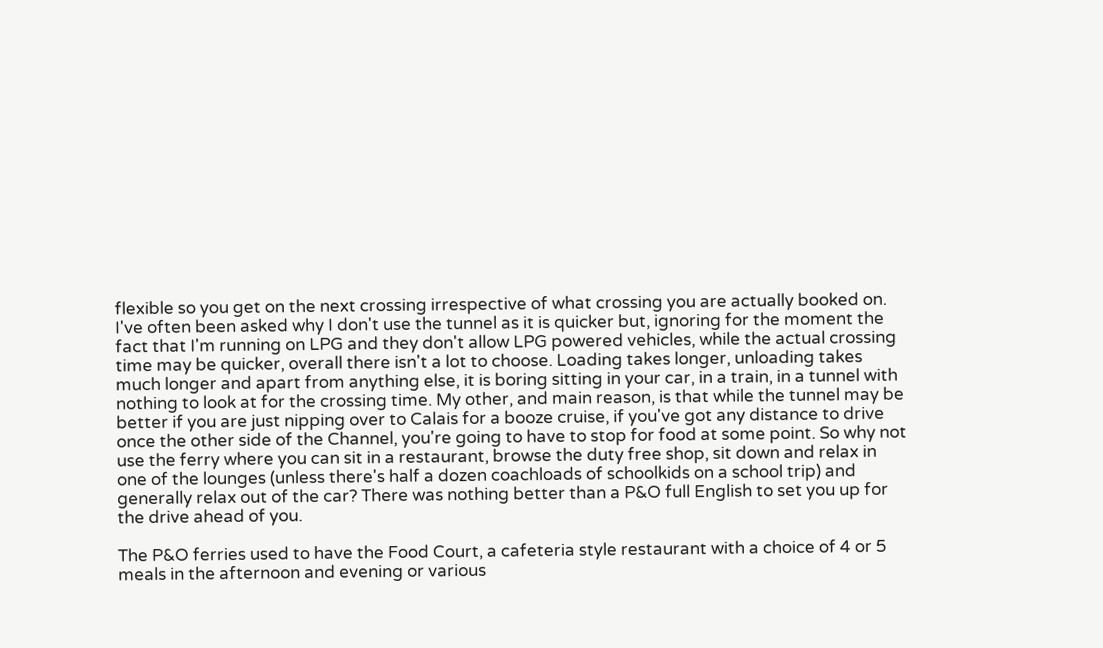flexible so you get on the next crossing irrespective of what crossing you are actually booked on. I've often been asked why I don't use the tunnel as it is quicker but, ignoring for the moment the fact that I'm running on LPG and they don't allow LPG powered vehicles, while the actual crossing time may be quicker, overall there isn't a lot to choose. Loading takes longer, unloading takes much longer and apart from anything else, it is boring sitting in your car, in a train, in a tunnel with nothing to look at for the crossing time. My other, and main reason, is that while the tunnel may be better if you are just nipping over to Calais for a booze cruise, if you've got any distance to drive once the other side of the Channel, you're going to have to stop for food at some point. So why not use the ferry where you can sit in a restaurant, browse the duty free shop, sit down and relax in one of the lounges (unless there's half a dozen coachloads of schoolkids on a school trip) and generally relax out of the car? There was nothing better than a P&O full English to set you up for the drive ahead of you.

The P&O ferries used to have the Food Court, a cafeteria style restaurant with a choice of 4 or 5 meals in the afternoon and evening or various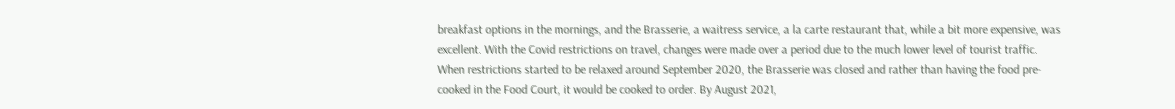breakfast options in the mornings, and the Brasserie, a waitress service, a la carte restaurant that, while a bit more expensive, was excellent. With the Covid restrictions on travel, changes were made over a period due to the much lower level of tourist traffic. When restrictions started to be relaxed around September 2020, the Brasserie was closed and rather than having the food pre-cooked in the Food Court, it would be cooked to order. By August 2021,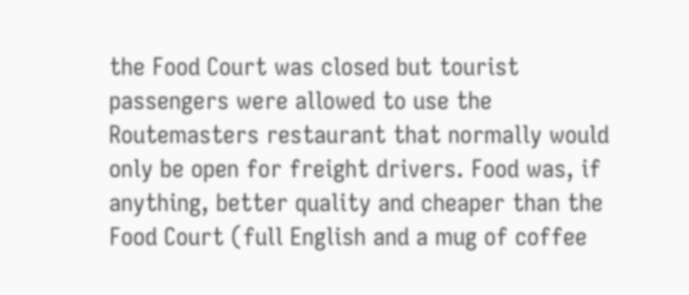the Food Court was closed but tourist passengers were allowed to use the Routemasters restaurant that normally would only be open for freight drivers. Food was, if anything, better quality and cheaper than the Food Court (full English and a mug of coffee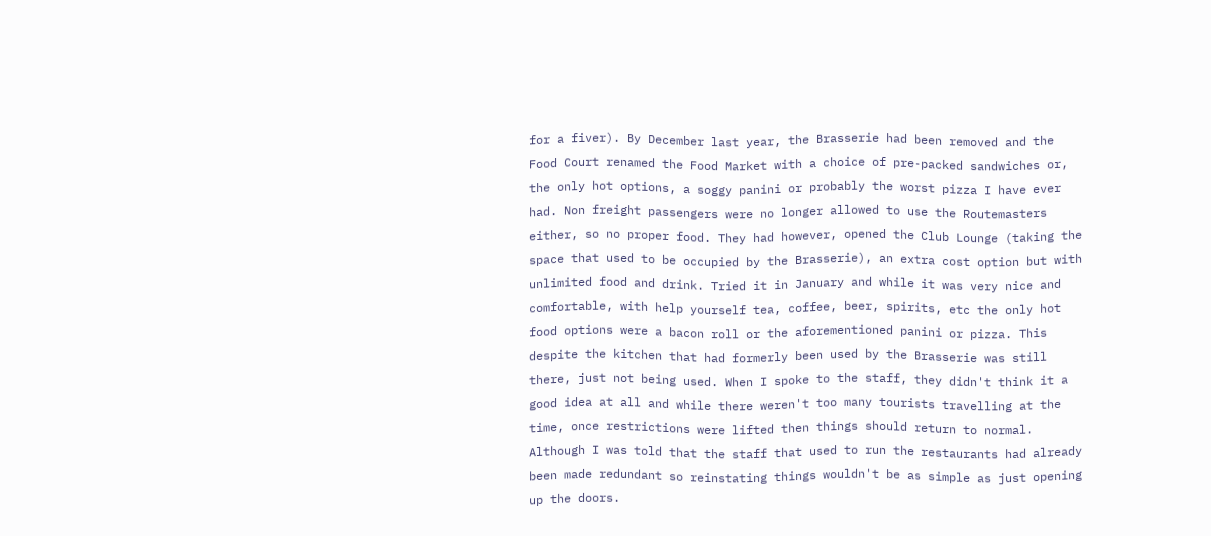for a fiver). By December last year, the Brasserie had been removed and the Food Court renamed the Food Market with a choice of pre-packed sandwiches or, the only hot options, a soggy panini or probably the worst pizza I have ever had. Non freight passengers were no longer allowed to use the Routemasters either, so no proper food. They had however, opened the Club Lounge (taking the space that used to be occupied by the Brasserie), an extra cost option but with unlimited food and drink. Tried it in January and while it was very nice and comfortable, with help yourself tea, coffee, beer, spirits, etc the only hot food options were a bacon roll or the aforementioned panini or pizza. This despite the kitchen that had formerly been used by the Brasserie was still there, just not being used. When I spoke to the staff, they didn't think it a good idea at all and while there weren't too many tourists travelling at the time, once restrictions were lifted then things should return to normal. Although I was told that the staff that used to run the restaurants had already been made redundant so reinstating things wouldn't be as simple as just opening up the doors.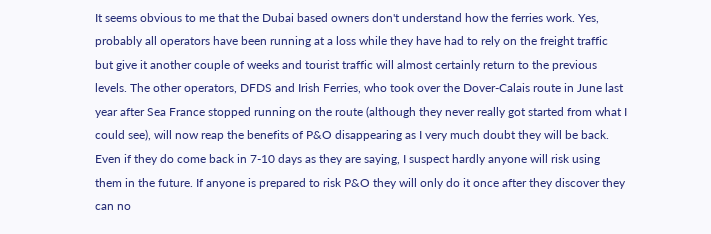It seems obvious to me that the Dubai based owners don't understand how the ferries work. Yes, probably all operators have been running at a loss while they have had to rely on the freight traffic but give it another couple of weeks and tourist traffic will almost certainly return to the previous levels. The other operators, DFDS and Irish Ferries, who took over the Dover-Calais route in June last year after Sea France stopped running on the route (although they never really got started from what I could see), will now reap the benefits of P&O disappearing as I very much doubt they will be back. Even if they do come back in 7-10 days as they are saying, I suspect hardly anyone will risk using them in the future. If anyone is prepared to risk P&O they will only do it once after they discover they can no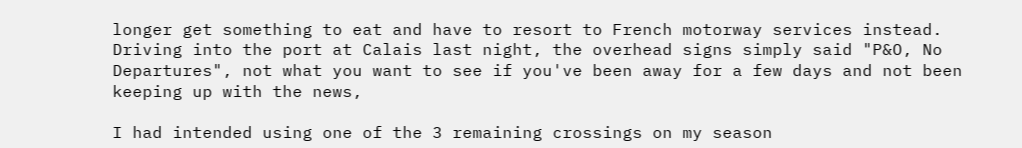longer get something to eat and have to resort to French motorway services instead. Driving into the port at Calais last night, the overhead signs simply said "P&O, No Departures", not what you want to see if you've been away for a few days and not been keeping up with the news,

I had intended using one of the 3 remaining crossings on my season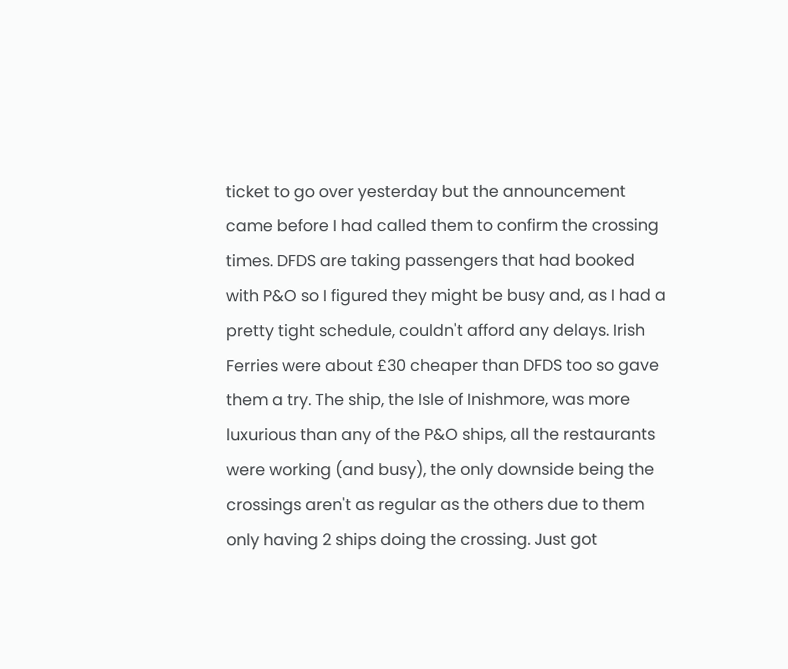ticket to go over yesterday but the announcement came before I had called them to confirm the crossing times. DFDS are taking passengers that had booked with P&O so I figured they might be busy and, as I had a pretty tight schedule, couldn't afford any delays. Irish Ferries were about £30 cheaper than DFDS too so gave them a try. The ship, the Isle of Inishmore, was more luxurious than any of the P&O ships, all the restaurants were working (and busy), the only downside being the crossings aren't as regular as the others due to them only having 2 ships doing the crossing. Just got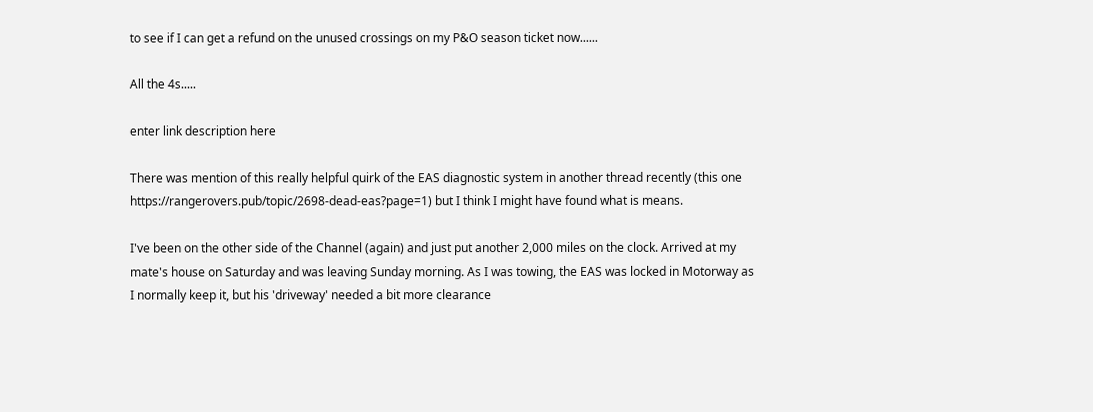to see if I can get a refund on the unused crossings on my P&O season ticket now......

All the 4s.....

enter link description here

There was mention of this really helpful quirk of the EAS diagnostic system in another thread recently (this one https://rangerovers.pub/topic/2698-dead-eas?page=1) but I think I might have found what is means.

I've been on the other side of the Channel (again) and just put another 2,000 miles on the clock. Arrived at my mate's house on Saturday and was leaving Sunday morning. As I was towing, the EAS was locked in Motorway as I normally keep it, but his 'driveway' needed a bit more clearance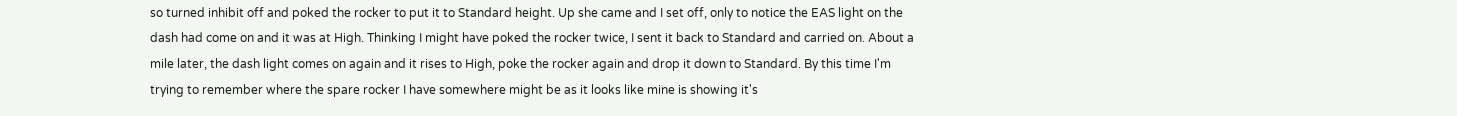so turned inhibit off and poked the rocker to put it to Standard height. Up she came and I set off, only to notice the EAS light on the dash had come on and it was at High. Thinking I might have poked the rocker twice, I sent it back to Standard and carried on. About a mile later, the dash light comes on again and it rises to High, poke the rocker again and drop it down to Standard. By this time I'm trying to remember where the spare rocker I have somewhere might be as it looks like mine is showing it's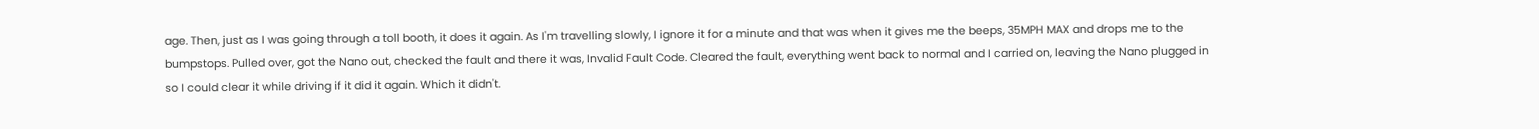age. Then, just as I was going through a toll booth, it does it again. As I'm travelling slowly, I ignore it for a minute and that was when it gives me the beeps, 35MPH MAX and drops me to the bumpstops. Pulled over, got the Nano out, checked the fault and there it was, Invalid Fault Code. Cleared the fault, everything went back to normal and I carried on, leaving the Nano plugged in so I could clear it while driving if it did it again. Which it didn't.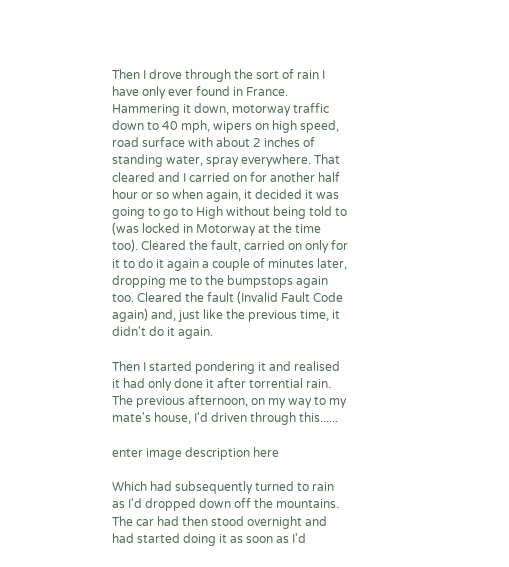Then I drove through the sort of rain I have only ever found in France. Hammering it down, motorway traffic down to 40 mph, wipers on high speed, road surface with about 2 inches of standing water, spray everywhere. That cleared and I carried on for another half hour or so when again, it decided it was going to go to High without being told to (was locked in Motorway at the time too). Cleared the fault, carried on only for it to do it again a couple of minutes later, dropping me to the bumpstops again too. Cleared the fault (Invalid Fault Code again) and, just like the previous time, it didn't do it again.

Then I started pondering it and realised it had only done it after torrential rain. The previous afternoon, on my way to my mate's house, I'd driven through this......

enter image description here

Which had subsequently turned to rain as I'd dropped down off the mountains. The car had then stood overnight and had started doing it as soon as I'd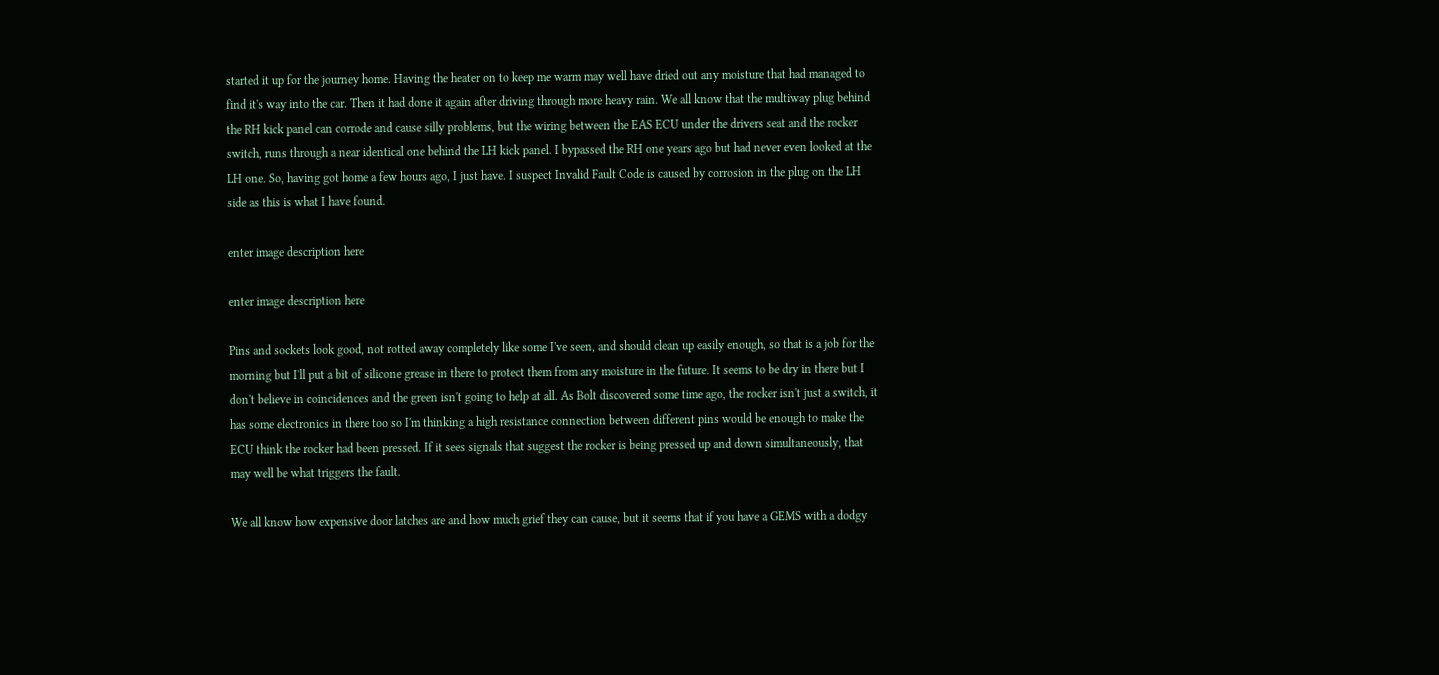started it up for the journey home. Having the heater on to keep me warm may well have dried out any moisture that had managed to find it's way into the car. Then it had done it again after driving through more heavy rain. We all know that the multiway plug behind the RH kick panel can corrode and cause silly problems, but the wiring between the EAS ECU under the drivers seat and the rocker switch, runs through a near identical one behind the LH kick panel. I bypassed the RH one years ago but had never even looked at the LH one. So, having got home a few hours ago, I just have. I suspect Invalid Fault Code is caused by corrosion in the plug on the LH side as this is what I have found.

enter image description here

enter image description here

Pins and sockets look good, not rotted away completely like some I've seen, and should clean up easily enough, so that is a job for the morning but I'll put a bit of silicone grease in there to protect them from any moisture in the future. It seems to be dry in there but I don't believe in coincidences and the green isn't going to help at all. As Bolt discovered some time ago, the rocker isn't just a switch, it has some electronics in there too so I'm thinking a high resistance connection between different pins would be enough to make the ECU think the rocker had been pressed. If it sees signals that suggest the rocker is being pressed up and down simultaneously, that may well be what triggers the fault.

We all know how expensive door latches are and how much grief they can cause, but it seems that if you have a GEMS with a dodgy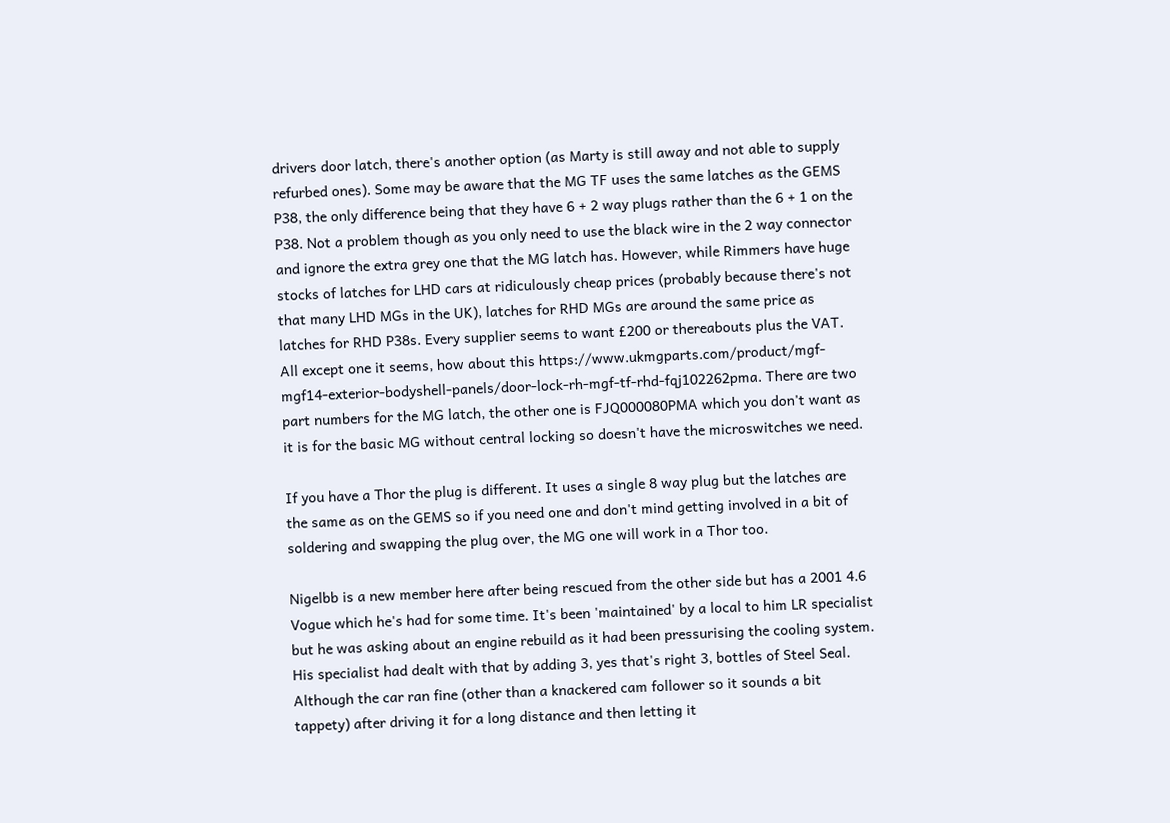drivers door latch, there's another option (as Marty is still away and not able to supply refurbed ones). Some may be aware that the MG TF uses the same latches as the GEMS P38, the only difference being that they have 6 + 2 way plugs rather than the 6 + 1 on the P38. Not a problem though as you only need to use the black wire in the 2 way connector and ignore the extra grey one that the MG latch has. However, while Rimmers have huge stocks of latches for LHD cars at ridiculously cheap prices (probably because there's not that many LHD MGs in the UK), latches for RHD MGs are around the same price as latches for RHD P38s. Every supplier seems to want £200 or thereabouts plus the VAT. All except one it seems, how about this https://www.ukmgparts.com/product/mgf-mgf14-exterior-bodyshell-panels/door-lock-rh-mgf-tf-rhd-fqj102262pma. There are two part numbers for the MG latch, the other one is FJQ000080PMA which you don't want as it is for the basic MG without central locking so doesn't have the microswitches we need.

If you have a Thor the plug is different. It uses a single 8 way plug but the latches are the same as on the GEMS so if you need one and don't mind getting involved in a bit of soldering and swapping the plug over, the MG one will work in a Thor too.

Nigelbb is a new member here after being rescued from the other side but has a 2001 4.6 Vogue which he's had for some time. It's been 'maintained' by a local to him LR specialist but he was asking about an engine rebuild as it had been pressurising the cooling system. His specialist had dealt with that by adding 3, yes that's right 3, bottles of Steel Seal. Although the car ran fine (other than a knackered cam follower so it sounds a bit tappety) after driving it for a long distance and then letting it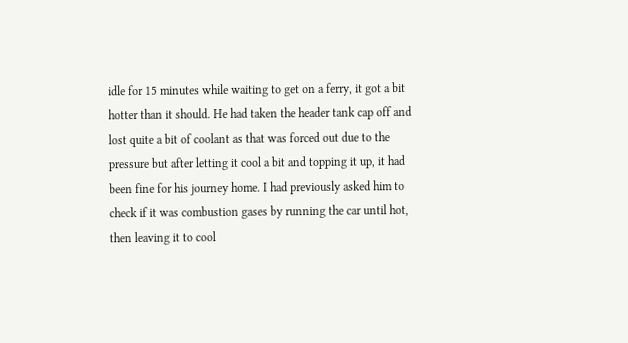idle for 15 minutes while waiting to get on a ferry, it got a bit hotter than it should. He had taken the header tank cap off and lost quite a bit of coolant as that was forced out due to the pressure but after letting it cool a bit and topping it up, it had been fine for his journey home. I had previously asked him to check if it was combustion gases by running the car until hot, then leaving it to cool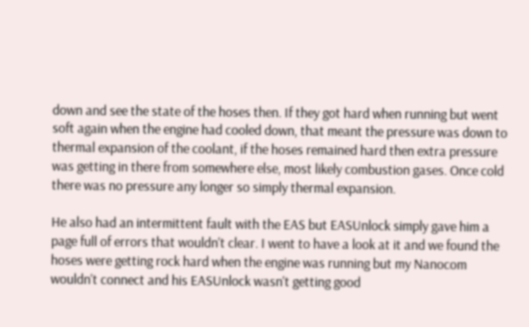down and see the state of the hoses then. If they got hard when running but went soft again when the engine had cooled down, that meant the pressure was down to thermal expansion of the coolant, if the hoses remained hard then extra pressure was getting in there from somewhere else, most likely combustion gases. Once cold there was no pressure any longer so simply thermal expansion.

He also had an intermittent fault with the EAS but EASUnlock simply gave him a page full of errors that wouldn't clear. I went to have a look at it and we found the hoses were getting rock hard when the engine was running but my Nanocom wouldn't connect and his EASUnlock wasn't getting good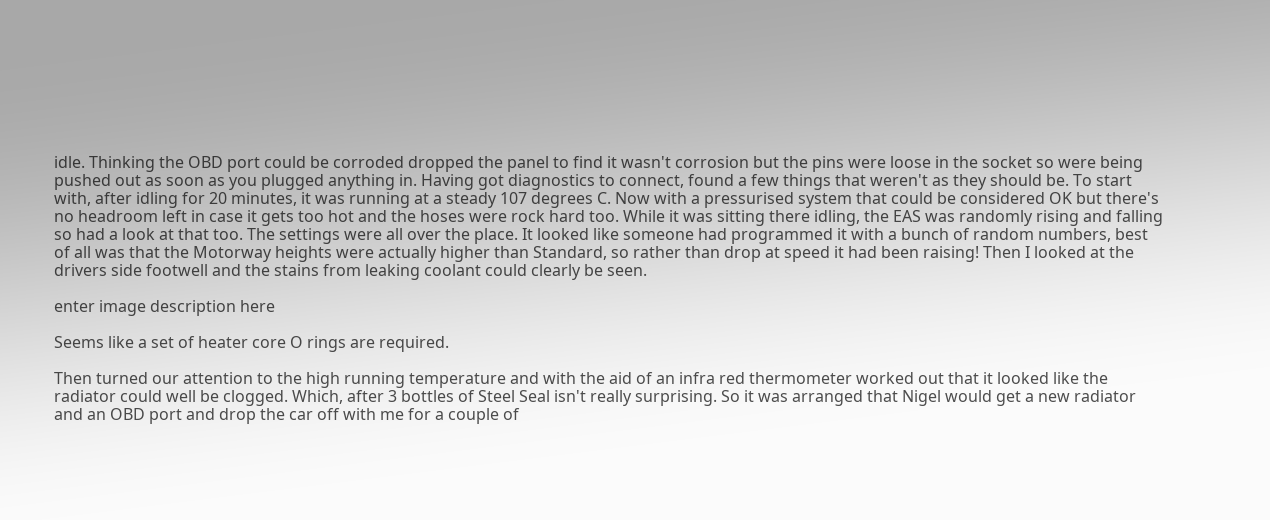idle. Thinking the OBD port could be corroded dropped the panel to find it wasn't corrosion but the pins were loose in the socket so were being pushed out as soon as you plugged anything in. Having got diagnostics to connect, found a few things that weren't as they should be. To start with, after idling for 20 minutes, it was running at a steady 107 degrees C. Now with a pressurised system that could be considered OK but there's no headroom left in case it gets too hot and the hoses were rock hard too. While it was sitting there idling, the EAS was randomly rising and falling so had a look at that too. The settings were all over the place. It looked like someone had programmed it with a bunch of random numbers, best of all was that the Motorway heights were actually higher than Standard, so rather than drop at speed it had been raising! Then I looked at the drivers side footwell and the stains from leaking coolant could clearly be seen.

enter image description here

Seems like a set of heater core O rings are required.

Then turned our attention to the high running temperature and with the aid of an infra red thermometer worked out that it looked like the radiator could well be clogged. Which, after 3 bottles of Steel Seal isn't really surprising. So it was arranged that Nigel would get a new radiator and an OBD port and drop the car off with me for a couple of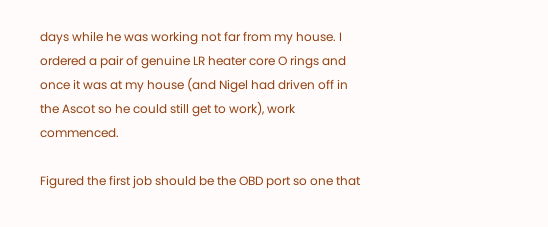days while he was working not far from my house. I ordered a pair of genuine LR heater core O rings and once it was at my house (and Nigel had driven off in the Ascot so he could still get to work), work commenced.

Figured the first job should be the OBD port so one that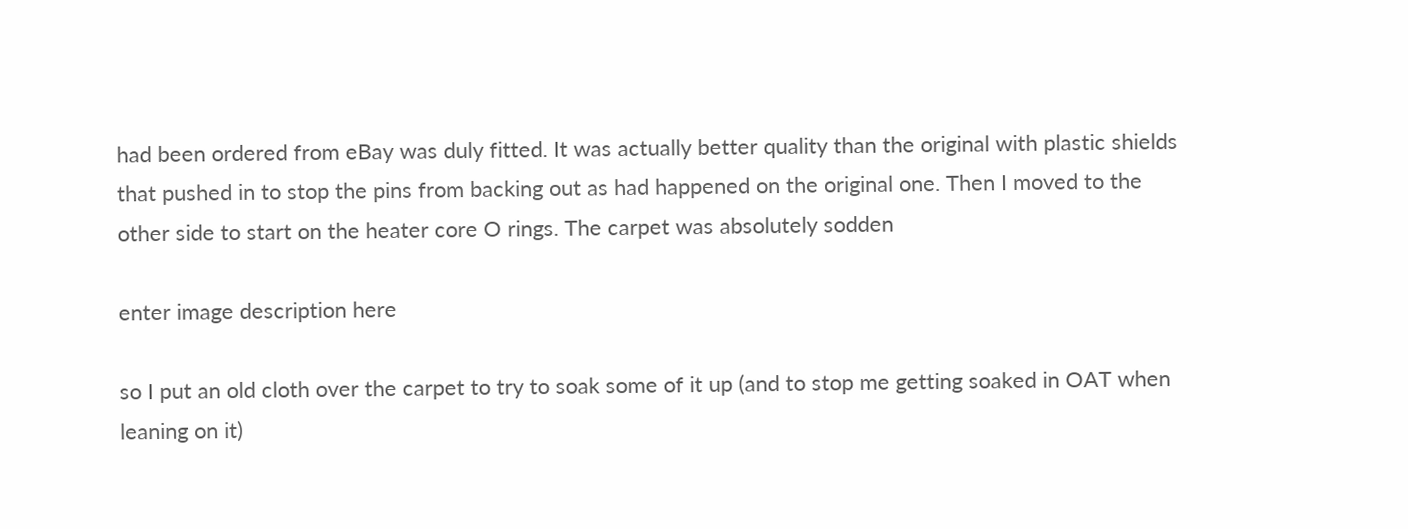had been ordered from eBay was duly fitted. It was actually better quality than the original with plastic shields that pushed in to stop the pins from backing out as had happened on the original one. Then I moved to the other side to start on the heater core O rings. The carpet was absolutely sodden

enter image description here

so I put an old cloth over the carpet to try to soak some of it up (and to stop me getting soaked in OAT when leaning on it)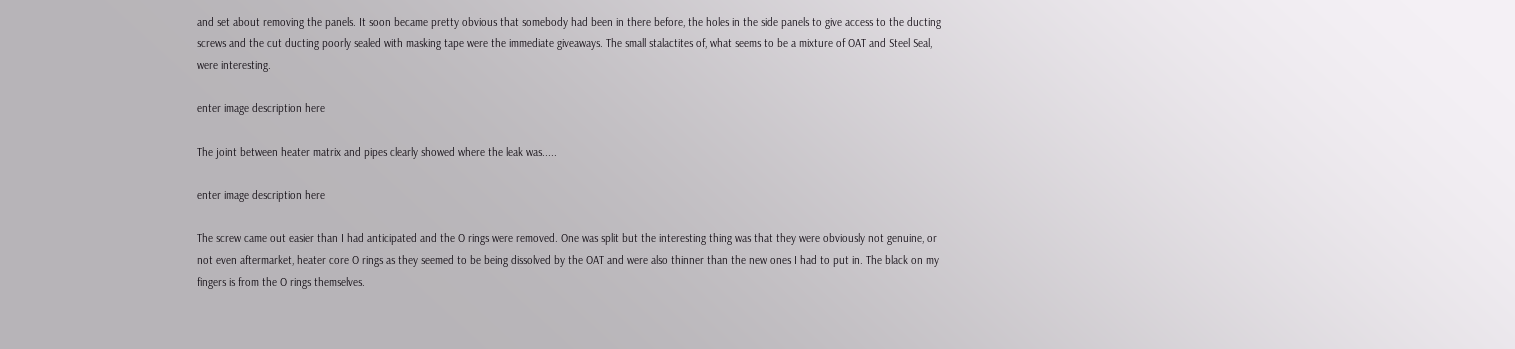and set about removing the panels. It soon became pretty obvious that somebody had been in there before, the holes in the side panels to give access to the ducting screws and the cut ducting poorly sealed with masking tape were the immediate giveaways. The small stalactites of, what seems to be a mixture of OAT and Steel Seal, were interesting.

enter image description here

The joint between heater matrix and pipes clearly showed where the leak was.....

enter image description here

The screw came out easier than I had anticipated and the O rings were removed. One was split but the interesting thing was that they were obviously not genuine, or not even aftermarket, heater core O rings as they seemed to be being dissolved by the OAT and were also thinner than the new ones I had to put in. The black on my fingers is from the O rings themselves.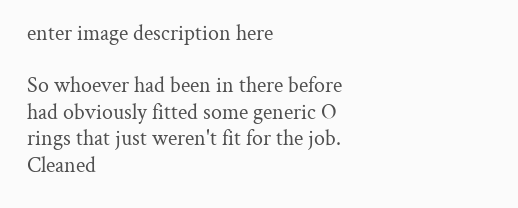enter image description here

So whoever had been in there before had obviously fitted some generic O rings that just weren't fit for the job. Cleaned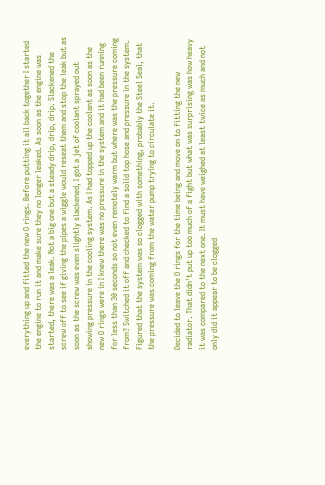everything up and fitted the new O rings. Before putting it all back together I started the engine to run it and make sure they no longer leaked. As soon as the engine was started, there was a leak. Not a big one but a steady drip, drip, drip. Slackened the screw off to see if giving the pipes a wiggle would reseat them and stop the leak but as soon as the screw was even slightly slackened, I got a jet of coolant sprayed out showing pressure in the cooling system. As I had topped up the coolant as soon as the new O rings were in I knew there was no pressure in the system and it had been running for less than 30 seconds so not even remotely warm but where was the pressure coming from? Switched it off and checked to find a solid top hose and pressure in the system. Figured that the system was so clogged with something, probably the Steel Seal, that the pressure was coming from the water pump trying to circulate it.

Decided to leave the O rings for the time being and move on to fitting the new radiator. That didn't put up too much of a fight but what was surprising was how heavy it was compared to the next one. It must have weighed at least twice as much and not only did it appear to be clogged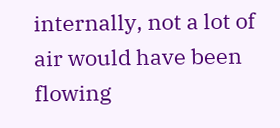internally, not a lot of air would have been flowing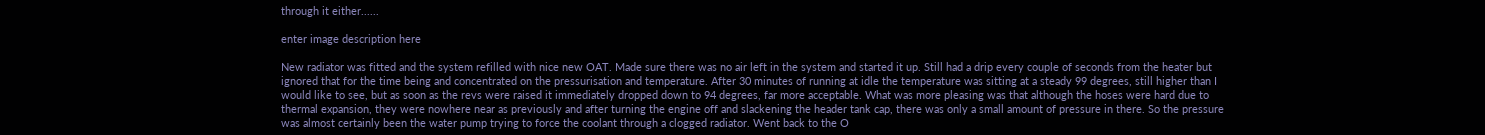through it either......

enter image description here

New radiator was fitted and the system refilled with nice new OAT. Made sure there was no air left in the system and started it up. Still had a drip every couple of seconds from the heater but ignored that for the time being and concentrated on the pressurisation and temperature. After 30 minutes of running at idle the temperature was sitting at a steady 99 degrees, still higher than I would like to see, but as soon as the revs were raised it immediately dropped down to 94 degrees, far more acceptable. What was more pleasing was that although the hoses were hard due to thermal expansion, they were nowhere near as previously and after turning the engine off and slackening the header tank cap, there was only a small amount of pressure in there. So the pressure was almost certainly been the water pump trying to force the coolant through a clogged radiator. Went back to the O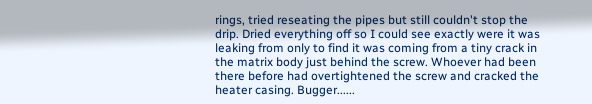rings, tried reseating the pipes but still couldn't stop the drip. Dried everything off so I could see exactly were it was leaking from only to find it was coming from a tiny crack in the matrix body just behind the screw. Whoever had been there before had overtightened the screw and cracked the heater casing. Bugger......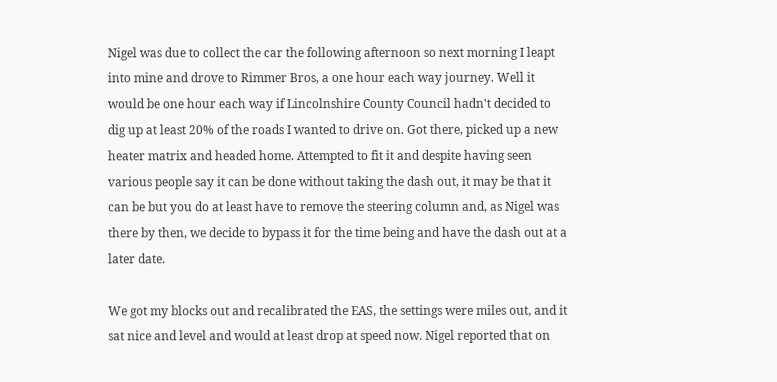Nigel was due to collect the car the following afternoon so next morning I leapt into mine and drove to Rimmer Bros, a one hour each way journey. Well it would be one hour each way if Lincolnshire County Council hadn't decided to dig up at least 20% of the roads I wanted to drive on. Got there, picked up a new heater matrix and headed home. Attempted to fit it and despite having seen various people say it can be done without taking the dash out, it may be that it can be but you do at least have to remove the steering column and, as Nigel was there by then, we decide to bypass it for the time being and have the dash out at a later date.

We got my blocks out and recalibrated the EAS, the settings were miles out, and it sat nice and level and would at least drop at speed now. Nigel reported that on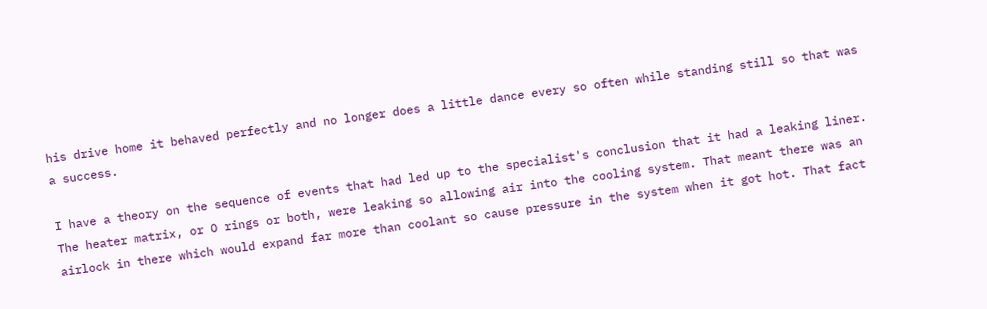his drive home it behaved perfectly and no longer does a little dance every so often while standing still so that was a success.

I have a theory on the sequence of events that had led up to the specialist's conclusion that it had a leaking liner. The heater matrix, or O rings or both, were leaking so allowing air into the cooling system. That meant there was an airlock in there which would expand far more than coolant so cause pressure in the system when it got hot. That fact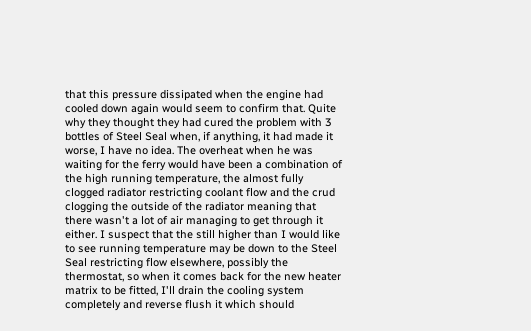that this pressure dissipated when the engine had cooled down again would seem to confirm that. Quite why they thought they had cured the problem with 3 bottles of Steel Seal when, if anything, it had made it worse, I have no idea. The overheat when he was waiting for the ferry would have been a combination of the high running temperature, the almost fully clogged radiator restricting coolant flow and the crud clogging the outside of the radiator meaning that there wasn't a lot of air managing to get through it either. I suspect that the still higher than I would like to see running temperature may be down to the Steel Seal restricting flow elsewhere, possibly the thermostat, so when it comes back for the new heater matrix to be fitted, I'll drain the cooling system completely and reverse flush it which should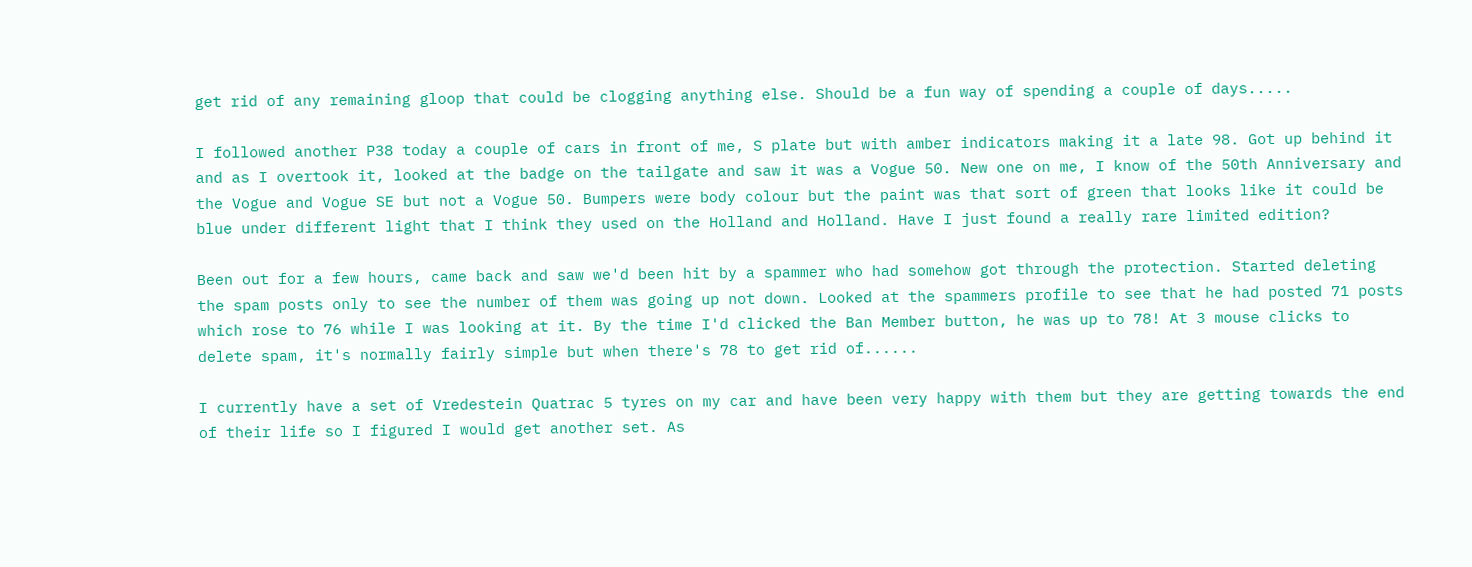get rid of any remaining gloop that could be clogging anything else. Should be a fun way of spending a couple of days.....

I followed another P38 today a couple of cars in front of me, S plate but with amber indicators making it a late 98. Got up behind it and as I overtook it, looked at the badge on the tailgate and saw it was a Vogue 50. New one on me, I know of the 50th Anniversary and the Vogue and Vogue SE but not a Vogue 50. Bumpers were body colour but the paint was that sort of green that looks like it could be blue under different light that I think they used on the Holland and Holland. Have I just found a really rare limited edition?

Been out for a few hours, came back and saw we'd been hit by a spammer who had somehow got through the protection. Started deleting the spam posts only to see the number of them was going up not down. Looked at the spammers profile to see that he had posted 71 posts which rose to 76 while I was looking at it. By the time I'd clicked the Ban Member button, he was up to 78! At 3 mouse clicks to delete spam, it's normally fairly simple but when there's 78 to get rid of......

I currently have a set of Vredestein Quatrac 5 tyres on my car and have been very happy with them but they are getting towards the end of their life so I figured I would get another set. As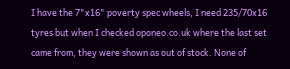I have the 7"x16" poverty spec wheels, I need 235/70x16 tyres but when I checked oponeo.co.uk where the last set came from, they were shown as out of stock. None of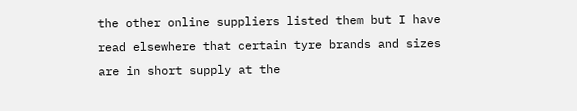the other online suppliers listed them but I have read elsewhere that certain tyre brands and sizes are in short supply at the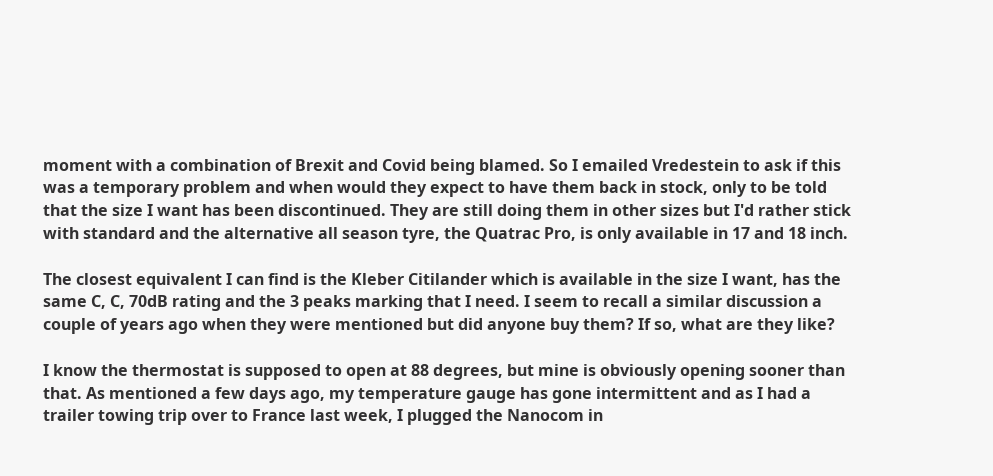moment with a combination of Brexit and Covid being blamed. So I emailed Vredestein to ask if this was a temporary problem and when would they expect to have them back in stock, only to be told that the size I want has been discontinued. They are still doing them in other sizes but I'd rather stick with standard and the alternative all season tyre, the Quatrac Pro, is only available in 17 and 18 inch.

The closest equivalent I can find is the Kleber Citilander which is available in the size I want, has the same C, C, 70dB rating and the 3 peaks marking that I need. I seem to recall a similar discussion a couple of years ago when they were mentioned but did anyone buy them? If so, what are they like?

I know the thermostat is supposed to open at 88 degrees, but mine is obviously opening sooner than that. As mentioned a few days ago, my temperature gauge has gone intermittent and as I had a trailer towing trip over to France last week, I plugged the Nanocom in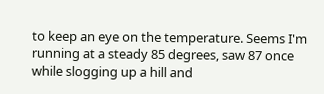to keep an eye on the temperature. Seems I'm running at a steady 85 degrees, saw 87 once while slogging up a hill and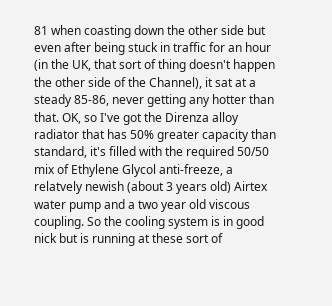81 when coasting down the other side but even after being stuck in traffic for an hour (in the UK, that sort of thing doesn't happen the other side of the Channel), it sat at a steady 85-86, never getting any hotter than that. OK, so I've got the Direnza alloy radiator that has 50% greater capacity than standard, it's filled with the required 50/50 mix of Ethylene Glycol anti-freeze, a relatvely newish (about 3 years old) Airtex water pump and a two year old viscous coupling. So the cooling system is in good nick but is running at these sort of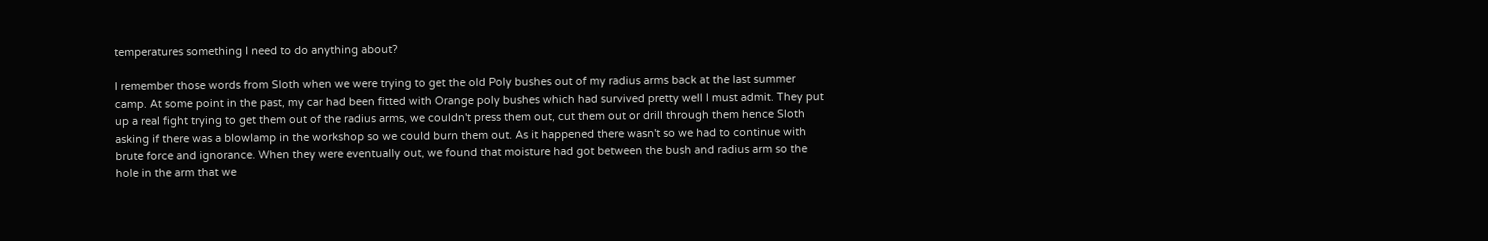temperatures something I need to do anything about?

I remember those words from Sloth when we were trying to get the old Poly bushes out of my radius arms back at the last summer camp. At some point in the past, my car had been fitted with Orange poly bushes which had survived pretty well I must admit. They put up a real fight trying to get them out of the radius arms, we couldn't press them out, cut them out or drill through them hence Sloth asking if there was a blowlamp in the workshop so we could burn them out. As it happened there wasn't so we had to continue with brute force and ignorance. When they were eventually out, we found that moisture had got between the bush and radius arm so the hole in the arm that we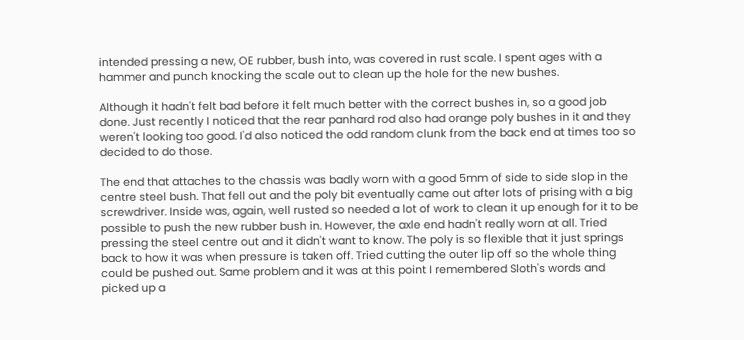intended pressing a new, OE rubber, bush into, was covered in rust scale. I spent ages with a hammer and punch knocking the scale out to clean up the hole for the new bushes.

Although it hadn't felt bad before it felt much better with the correct bushes in, so a good job done. Just recently I noticed that the rear panhard rod also had orange poly bushes in it and they weren't looking too good. I'd also noticed the odd random clunk from the back end at times too so decided to do those.

The end that attaches to the chassis was badly worn with a good 5mm of side to side slop in the centre steel bush. That fell out and the poly bit eventually came out after lots of prising with a big screwdriver. Inside was, again, well rusted so needed a lot of work to clean it up enough for it to be possible to push the new rubber bush in. However, the axle end hadn't really worn at all. Tried pressing the steel centre out and it didn't want to know. The poly is so flexible that it just springs back to how it was when pressure is taken off. Tried cutting the outer lip off so the whole thing could be pushed out. Same problem and it was at this point I remembered Sloth's words and picked up a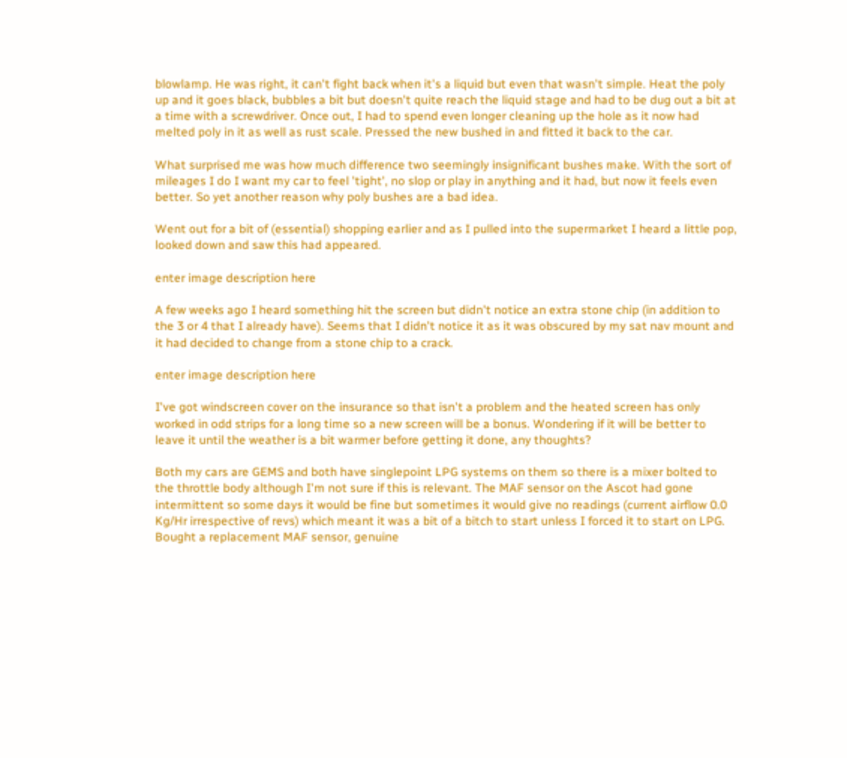blowlamp. He was right, it can't fight back when it's a liquid but even that wasn't simple. Heat the poly up and it goes black, bubbles a bit but doesn't quite reach the liquid stage and had to be dug out a bit at a time with a screwdriver. Once out, I had to spend even longer cleaning up the hole as it now had melted poly in it as well as rust scale. Pressed the new bushed in and fitted it back to the car.

What surprised me was how much difference two seemingly insignificant bushes make. With the sort of mileages I do I want my car to feel 'tight', no slop or play in anything and it had, but now it feels even better. So yet another reason why poly bushes are a bad idea.

Went out for a bit of (essential) shopping earlier and as I pulled into the supermarket I heard a little pop, looked down and saw this had appeared.

enter image description here

A few weeks ago I heard something hit the screen but didn't notice an extra stone chip (in addition to the 3 or 4 that I already have). Seems that I didn't notice it as it was obscured by my sat nav mount and it had decided to change from a stone chip to a crack.

enter image description here

I've got windscreen cover on the insurance so that isn't a problem and the heated screen has only worked in odd strips for a long time so a new screen will be a bonus. Wondering if it will be better to leave it until the weather is a bit warmer before getting it done, any thoughts?

Both my cars are GEMS and both have singlepoint LPG systems on them so there is a mixer bolted to the throttle body although I'm not sure if this is relevant. The MAF sensor on the Ascot had gone intermittent so some days it would be fine but sometimes it would give no readings (current airflow 0.0 Kg/Hr irrespective of revs) which meant it was a bit of a bitch to start unless I forced it to start on LPG. Bought a replacement MAF sensor, genuine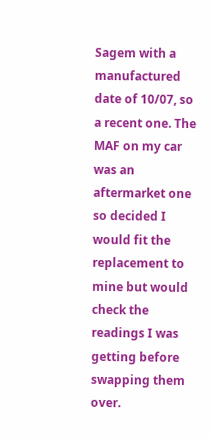Sagem with a manufactured date of 10/07, so a recent one. The MAF on my car was an aftermarket one so decided I would fit the replacement to mine but would check the readings I was getting before swapping them over.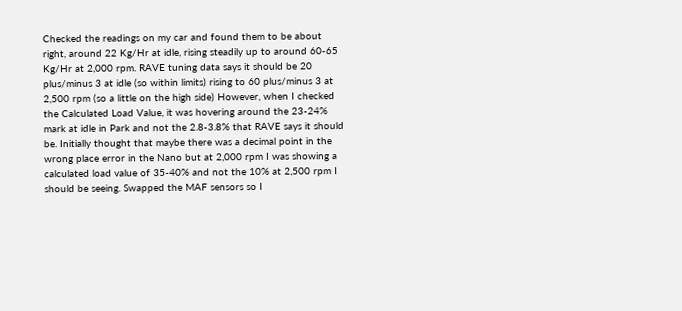Checked the readings on my car and found them to be about right, around 22 Kg/Hr at idle, rising steadily up to around 60-65 Kg/Hr at 2,000 rpm. RAVE tuning data says it should be 20 plus/minus 3 at idle (so within limits) rising to 60 plus/minus 3 at 2,500 rpm (so a little on the high side) However, when I checked the Calculated Load Value, it was hovering around the 23-24% mark at idle in Park and not the 2.8-3.8% that RAVE says it should be. Initially thought that maybe there was a decimal point in the wrong place error in the Nano but at 2,000 rpm I was showing a calculated load value of 35-40% and not the 10% at 2,500 rpm I should be seeing. Swapped the MAF sensors so I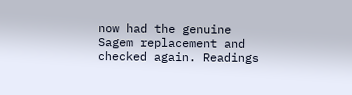now had the genuine Sagem replacement and checked again. Readings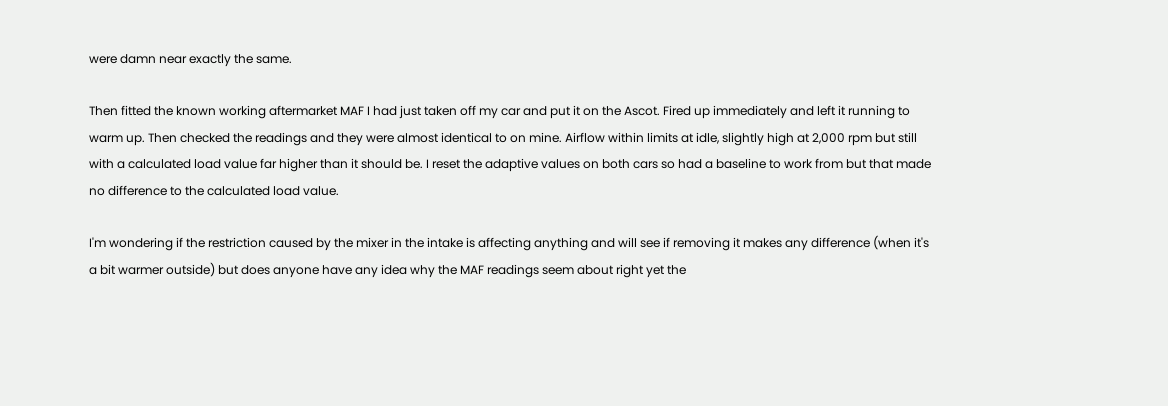were damn near exactly the same.

Then fitted the known working aftermarket MAF I had just taken off my car and put it on the Ascot. Fired up immediately and left it running to warm up. Then checked the readings and they were almost identical to on mine. Airflow within limits at idle, slightly high at 2,000 rpm but still with a calculated load value far higher than it should be. I reset the adaptive values on both cars so had a baseline to work from but that made no difference to the calculated load value.

I'm wondering if the restriction caused by the mixer in the intake is affecting anything and will see if removing it makes any difference (when it's a bit warmer outside) but does anyone have any idea why the MAF readings seem about right yet the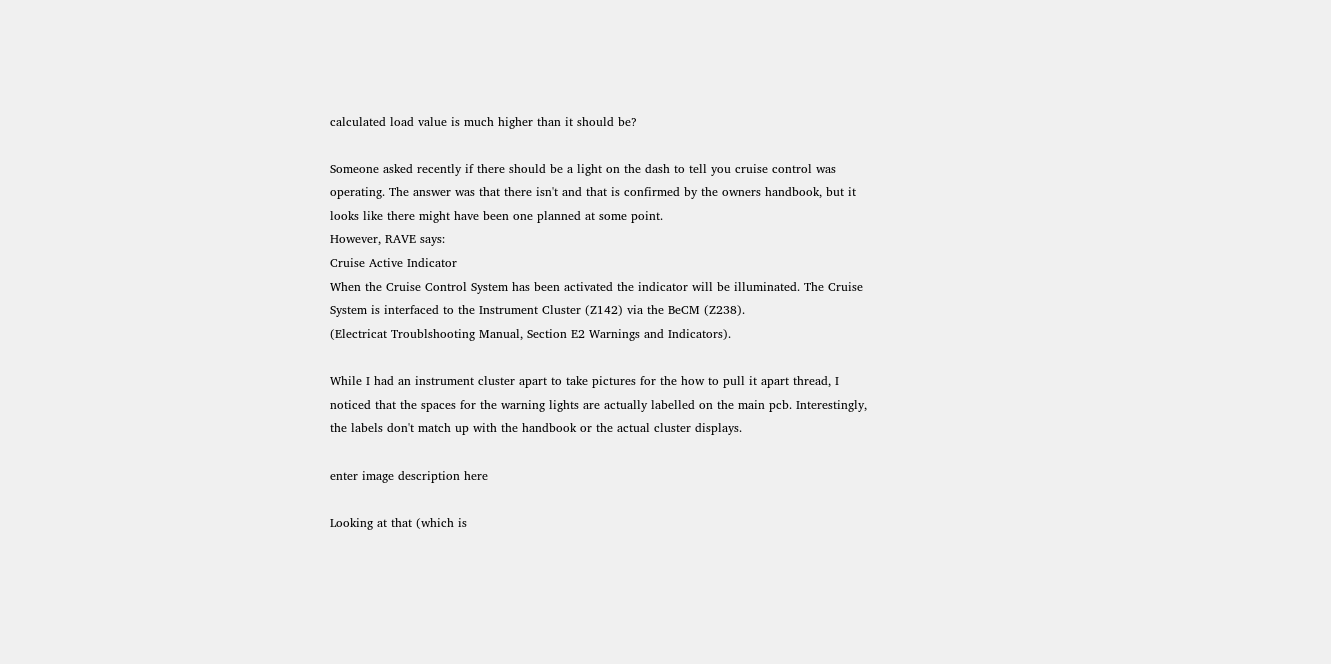calculated load value is much higher than it should be?

Someone asked recently if there should be a light on the dash to tell you cruise control was operating. The answer was that there isn't and that is confirmed by the owners handbook, but it looks like there might have been one planned at some point.
However, RAVE says:
Cruise Active Indicator
When the Cruise Control System has been activated the indicator will be illuminated. The Cruise System is interfaced to the Instrument Cluster (Z142) via the BeCM (Z238).
(Electricat Troublshooting Manual, Section E2 Warnings and Indicators).

While I had an instrument cluster apart to take pictures for the how to pull it apart thread, I noticed that the spaces for the warning lights are actually labelled on the main pcb. Interestingly, the labels don't match up with the handbook or the actual cluster displays.

enter image description here

Looking at that (which is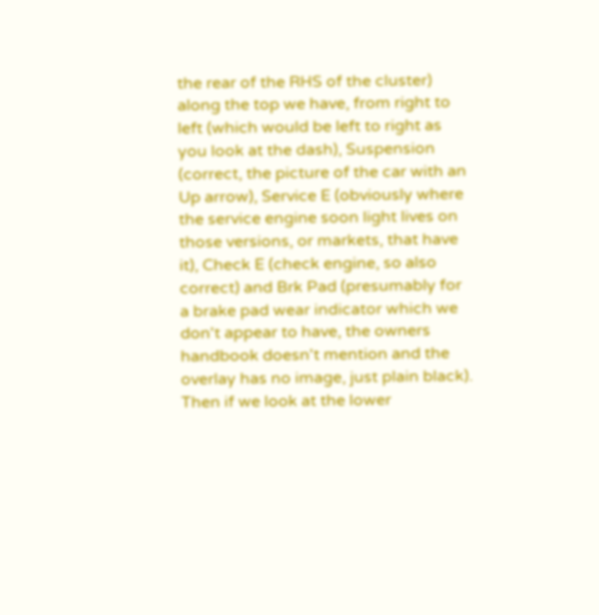the rear of the RHS of the cluster) along the top we have, from right to left (which would be left to right as you look at the dash), Suspension (correct, the picture of the car with an Up arrow), Service E (obviously where the service engine soon light lives on those versions, or markets, that have it), Check E (check engine, so also correct) and Brk Pad (presumably for a brake pad wear indicator which we don't appear to have, the owners handbook doesn't mention and the overlay has no image, just plain black). Then if we look at the lower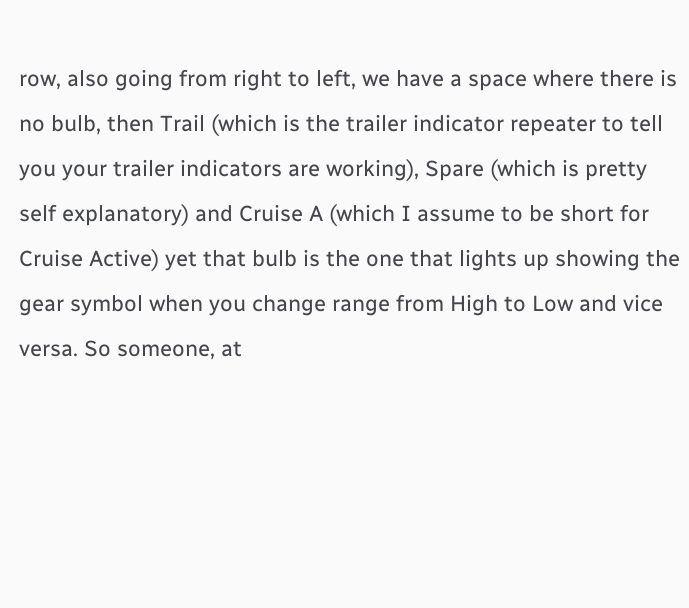row, also going from right to left, we have a space where there is no bulb, then Trail (which is the trailer indicator repeater to tell you your trailer indicators are working), Spare (which is pretty self explanatory) and Cruise A (which I assume to be short for Cruise Active) yet that bulb is the one that lights up showing the gear symbol when you change range from High to Low and vice versa. So someone, at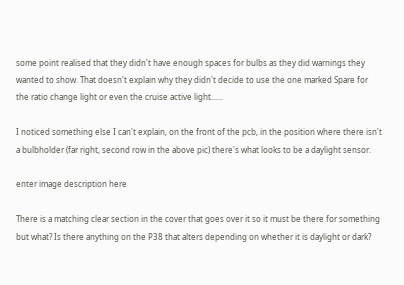some point realised that they didn't have enough spaces for bulbs as they did warnings they wanted to show. That doesn't explain why they didn't decide to use the one marked Spare for the ratio change light or even the cruise active light......

I noticed something else I can't explain, on the front of the pcb, in the position where there isn't a bulbholder (far right, second row in the above pic) there's what looks to be a daylight sensor.

enter image description here

There is a matching clear section in the cover that goes over it so it must be there for something but what? Is there anything on the P38 that alters depending on whether it is daylight or dark?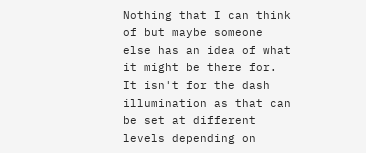Nothing that I can think of but maybe someone else has an idea of what it might be there for. It isn't for the dash illumination as that can be set at different levels depending on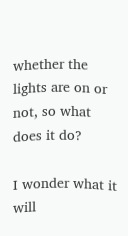whether the lights are on or not, so what does it do?

I wonder what it will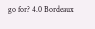go for? 4.0 Bordeaux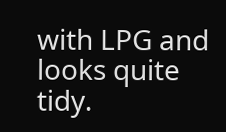with LPG and looks quite tidy.